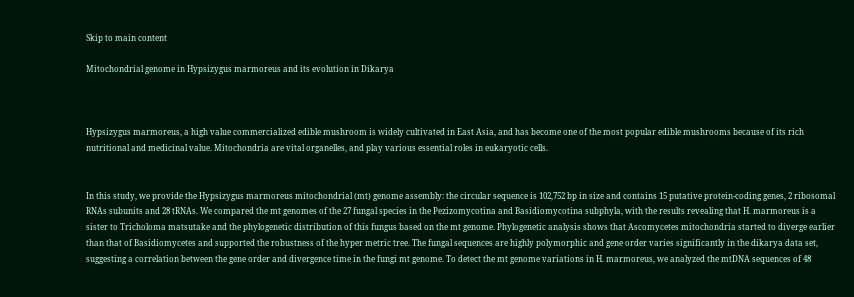Skip to main content

Mitochondrial genome in Hypsizygus marmoreus and its evolution in Dikarya



Hypsizygus marmoreus, a high value commercialized edible mushroom is widely cultivated in East Asia, and has become one of the most popular edible mushrooms because of its rich nutritional and medicinal value. Mitochondria are vital organelles, and play various essential roles in eukaryotic cells.


In this study, we provide the Hypsizygus marmoreus mitochondrial (mt) genome assembly: the circular sequence is 102,752 bp in size and contains 15 putative protein-coding genes, 2 ribosomal RNAs subunits and 28 tRNAs. We compared the mt genomes of the 27 fungal species in the Pezizomycotina and Basidiomycotina subphyla, with the results revealing that H. marmoreus is a sister to Tricholoma matsutake and the phylogenetic distribution of this fungus based on the mt genome. Phylogenetic analysis shows that Ascomycetes mitochondria started to diverge earlier than that of Basidiomycetes and supported the robustness of the hyper metric tree. The fungal sequences are highly polymorphic and gene order varies significantly in the dikarya data set, suggesting a correlation between the gene order and divergence time in the fungi mt genome. To detect the mt genome variations in H. marmoreus, we analyzed the mtDNA sequences of 48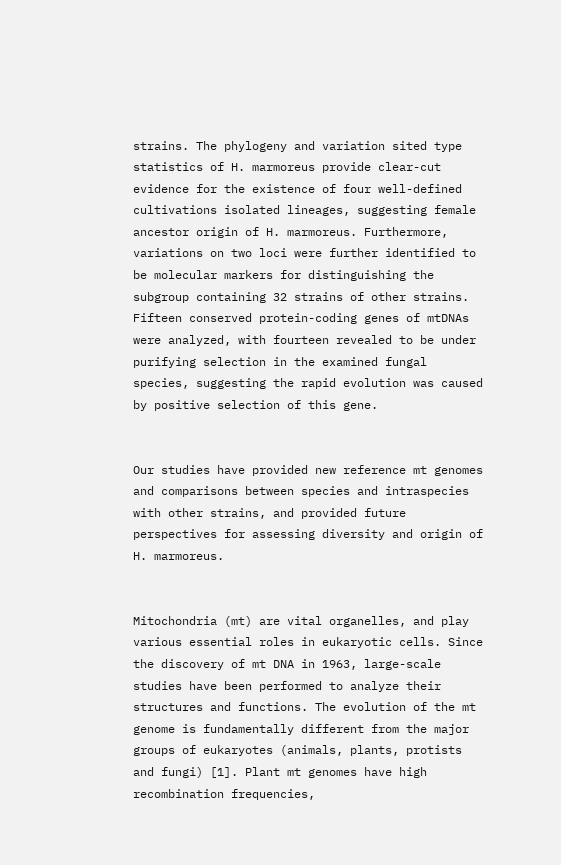strains. The phylogeny and variation sited type statistics of H. marmoreus provide clear-cut evidence for the existence of four well-defined cultivations isolated lineages, suggesting female ancestor origin of H. marmoreus. Furthermore, variations on two loci were further identified to be molecular markers for distinguishing the subgroup containing 32 strains of other strains. Fifteen conserved protein-coding genes of mtDNAs were analyzed, with fourteen revealed to be under purifying selection in the examined fungal species, suggesting the rapid evolution was caused by positive selection of this gene.


Our studies have provided new reference mt genomes and comparisons between species and intraspecies with other strains, and provided future perspectives for assessing diversity and origin of H. marmoreus.


Mitochondria (mt) are vital organelles, and play various essential roles in eukaryotic cells. Since the discovery of mt DNA in 1963, large-scale studies have been performed to analyze their structures and functions. The evolution of the mt genome is fundamentally different from the major groups of eukaryotes (animals, plants, protists and fungi) [1]. Plant mt genomes have high recombination frequencies,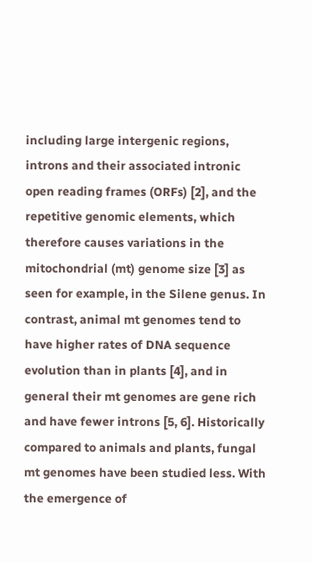including large intergenic regions, introns and their associated intronic open reading frames (ORFs) [2], and the repetitive genomic elements, which therefore causes variations in the mitochondrial (mt) genome size [3] as seen for example, in the Silene genus. In contrast, animal mt genomes tend to have higher rates of DNA sequence evolution than in plants [4], and in general their mt genomes are gene rich and have fewer introns [5, 6]. Historically compared to animals and plants, fungal mt genomes have been studied less. With the emergence of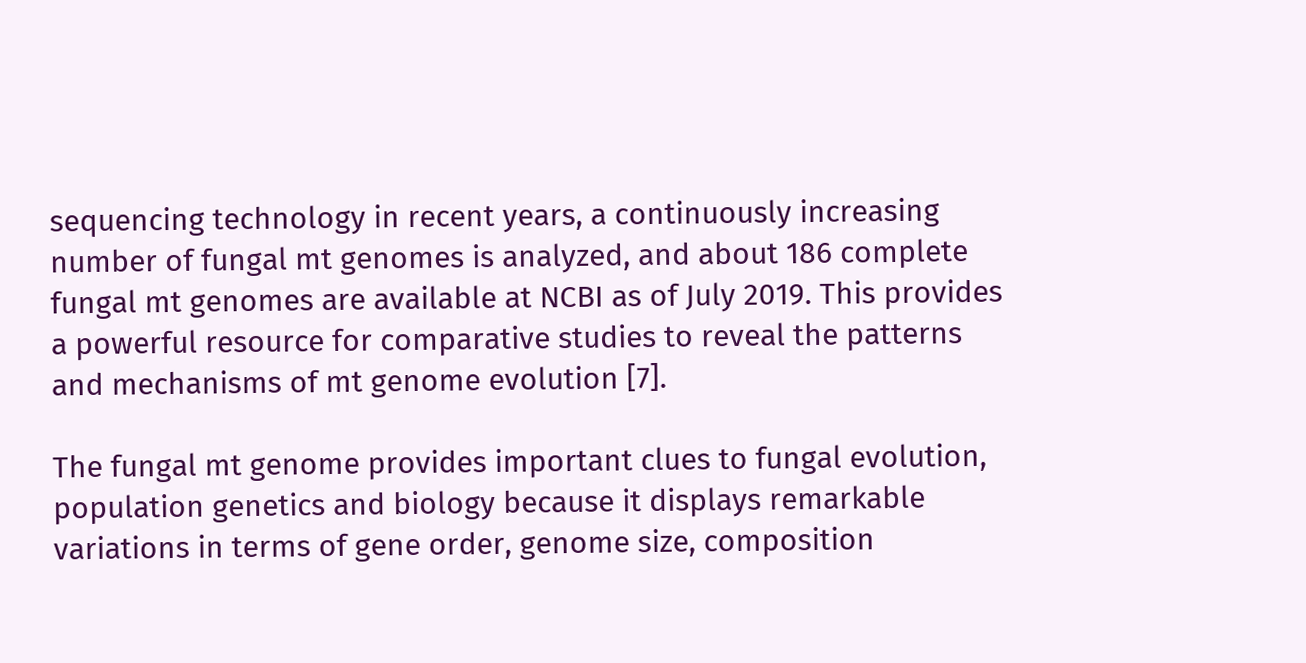sequencing technology in recent years, a continuously increasing number of fungal mt genomes is analyzed, and about 186 complete fungal mt genomes are available at NCBI as of July 2019. This provides a powerful resource for comparative studies to reveal the patterns and mechanisms of mt genome evolution [7].

The fungal mt genome provides important clues to fungal evolution, population genetics and biology because it displays remarkable variations in terms of gene order, genome size, composition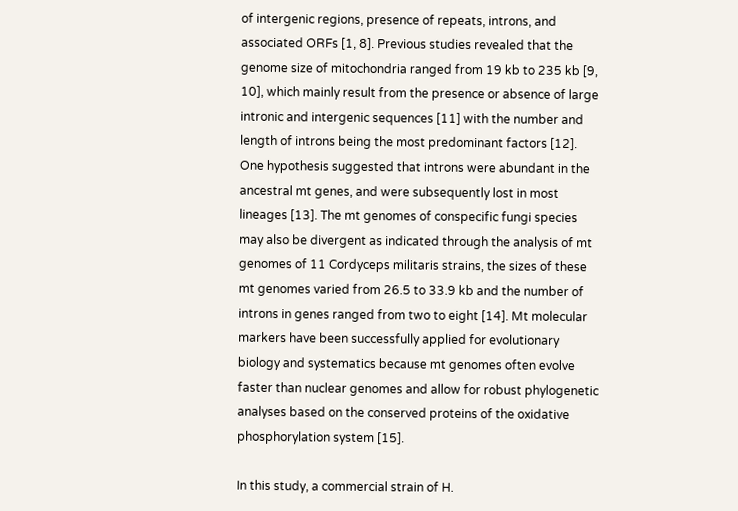of intergenic regions, presence of repeats, introns, and associated ORFs [1, 8]. Previous studies revealed that the genome size of mitochondria ranged from 19 kb to 235 kb [9, 10], which mainly result from the presence or absence of large intronic and intergenic sequences [11] with the number and length of introns being the most predominant factors [12]. One hypothesis suggested that introns were abundant in the ancestral mt genes, and were subsequently lost in most lineages [13]. The mt genomes of conspecific fungi species may also be divergent as indicated through the analysis of mt genomes of 11 Cordyceps militaris strains, the sizes of these mt genomes varied from 26.5 to 33.9 kb and the number of introns in genes ranged from two to eight [14]. Mt molecular markers have been successfully applied for evolutionary biology and systematics because mt genomes often evolve faster than nuclear genomes and allow for robust phylogenetic analyses based on the conserved proteins of the oxidative phosphorylation system [15].

In this study, a commercial strain of H.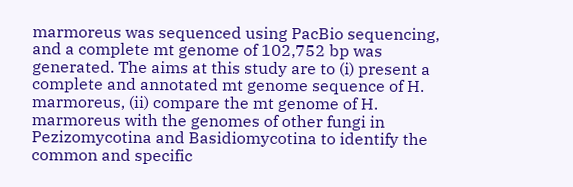marmoreus was sequenced using PacBio sequencing, and a complete mt genome of 102,752 bp was generated. The aims at this study are to (i) present a complete and annotated mt genome sequence of H. marmoreus, (ii) compare the mt genome of H. marmoreus with the genomes of other fungi in Pezizomycotina and Basidiomycotina to identify the common and specific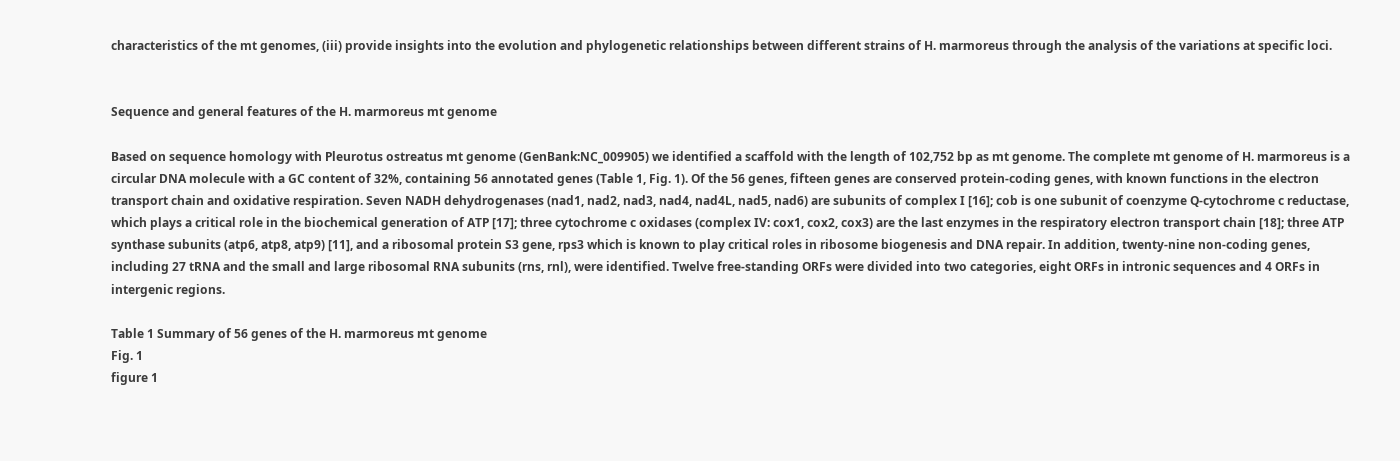characteristics of the mt genomes, (iii) provide insights into the evolution and phylogenetic relationships between different strains of H. marmoreus through the analysis of the variations at specific loci.


Sequence and general features of the H. marmoreus mt genome

Based on sequence homology with Pleurotus ostreatus mt genome (GenBank:NC_009905) we identified a scaffold with the length of 102,752 bp as mt genome. The complete mt genome of H. marmoreus is a circular DNA molecule with a GC content of 32%, containing 56 annotated genes (Table 1, Fig. 1). Of the 56 genes, fifteen genes are conserved protein-coding genes, with known functions in the electron transport chain and oxidative respiration. Seven NADH dehydrogenases (nad1, nad2, nad3, nad4, nad4L, nad5, nad6) are subunits of complex I [16]; cob is one subunit of coenzyme Q-cytochrome c reductase, which plays a critical role in the biochemical generation of ATP [17]; three cytochrome c oxidases (complex IV: cox1, cox2, cox3) are the last enzymes in the respiratory electron transport chain [18]; three ATP synthase subunits (atp6, atp8, atp9) [11], and a ribosomal protein S3 gene, rps3 which is known to play critical roles in ribosome biogenesis and DNA repair. In addition, twenty-nine non-coding genes, including 27 tRNA and the small and large ribosomal RNA subunits (rns, rnl), were identified. Twelve free-standing ORFs were divided into two categories, eight ORFs in intronic sequences and 4 ORFs in intergenic regions.

Table 1 Summary of 56 genes of the H. marmoreus mt genome
Fig. 1
figure 1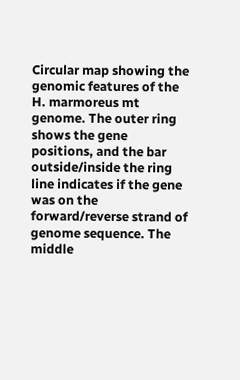Circular map showing the genomic features of the H. marmoreus mt genome. The outer ring shows the gene positions, and the bar outside/inside the ring line indicates if the gene was on the forward/reverse strand of genome sequence. The middle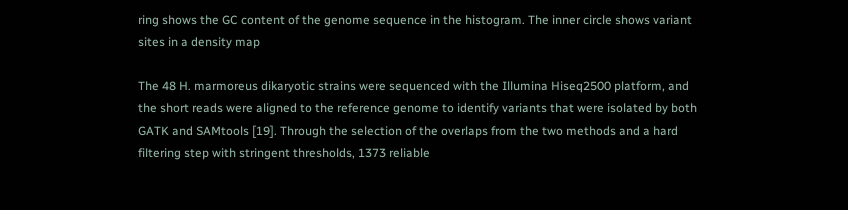ring shows the GC content of the genome sequence in the histogram. The inner circle shows variant sites in a density map

The 48 H. marmoreus dikaryotic strains were sequenced with the Illumina Hiseq2500 platform, and the short reads were aligned to the reference genome to identify variants that were isolated by both GATK and SAMtools [19]. Through the selection of the overlaps from the two methods and a hard filtering step with stringent thresholds, 1373 reliable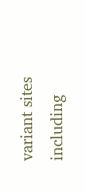variant sites including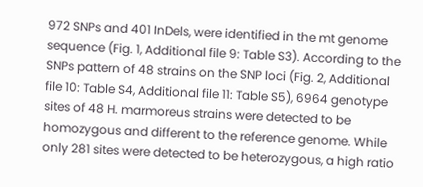972 SNPs and 401 InDels, were identified in the mt genome sequence (Fig. 1, Additional file 9: Table S3). According to the SNPs pattern of 48 strains on the SNP loci (Fig. 2, Additional file 10: Table S4, Additional file 11: Table S5), 6964 genotype sites of 48 H. marmoreus strains were detected to be homozygous and different to the reference genome. While only 281 sites were detected to be heterozygous, a high ratio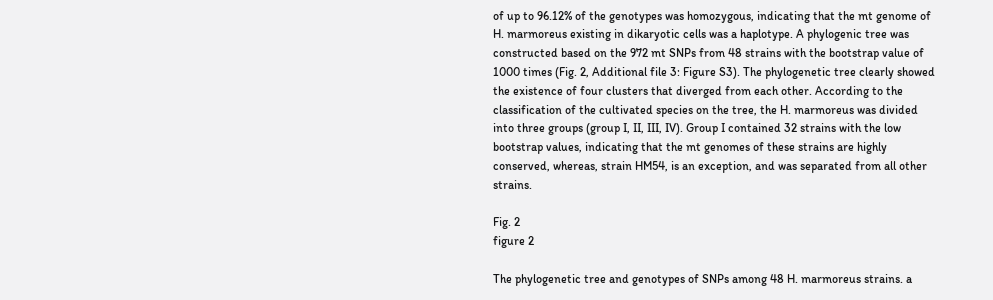of up to 96.12% of the genotypes was homozygous, indicating that the mt genome of H. marmoreus existing in dikaryotic cells was a haplotype. A phylogenic tree was constructed based on the 972 mt SNPs from 48 strains with the bootstrap value of 1000 times (Fig. 2, Additional file 3: Figure S3). The phylogenetic tree clearly showed the existence of four clusters that diverged from each other. According to the classification of the cultivated species on the tree, the H. marmoreus was divided into three groups (group I, II, III, IV). Group I contained 32 strains with the low bootstrap values, indicating that the mt genomes of these strains are highly conserved, whereas, strain HM54, is an exception, and was separated from all other strains.

Fig. 2
figure 2

The phylogenetic tree and genotypes of SNPs among 48 H. marmoreus strains. a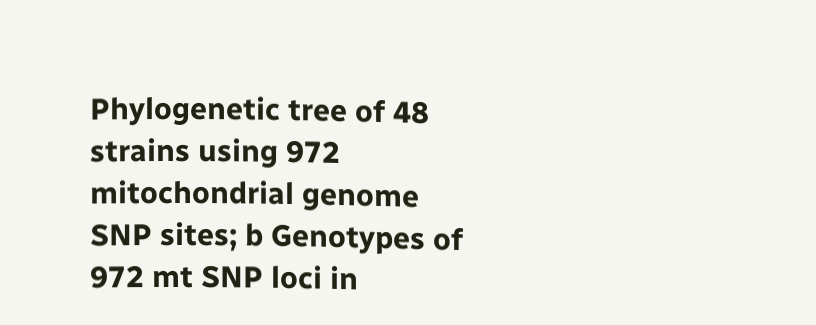Phylogenetic tree of 48 strains using 972 mitochondrial genome SNP sites; b Genotypes of 972 mt SNP loci in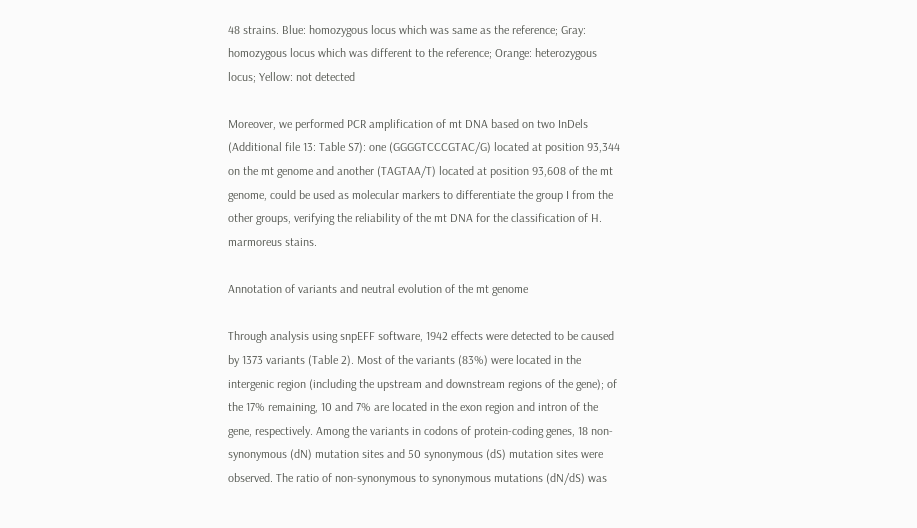48 strains. Blue: homozygous locus which was same as the reference; Gray: homozygous locus which was different to the reference; Orange: heterozygous locus; Yellow: not detected

Moreover, we performed PCR amplification of mt DNA based on two InDels (Additional file 13: Table S7): one (GGGGTCCCGTAC/G) located at position 93,344 on the mt genome and another (TAGTAA/T) located at position 93,608 of the mt genome, could be used as molecular markers to differentiate the group I from the other groups, verifying the reliability of the mt DNA for the classification of H. marmoreus stains.

Annotation of variants and neutral evolution of the mt genome

Through analysis using snpEFF software, 1942 effects were detected to be caused by 1373 variants (Table 2). Most of the variants (83%) were located in the intergenic region (including the upstream and downstream regions of the gene); of the 17% remaining, 10 and 7% are located in the exon region and intron of the gene, respectively. Among the variants in codons of protein-coding genes, 18 non-synonymous (dN) mutation sites and 50 synonymous (dS) mutation sites were observed. The ratio of non-synonymous to synonymous mutations (dN/dS) was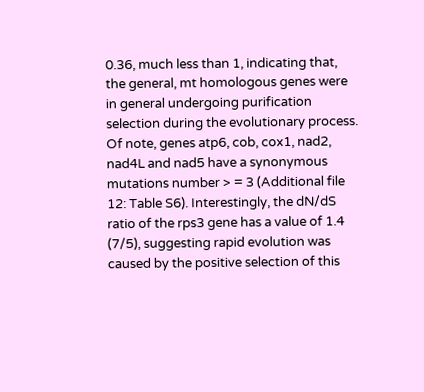0.36, much less than 1, indicating that, the general, mt homologous genes were in general undergoing purification selection during the evolutionary process. Of note, genes atp6, cob, cox1, nad2, nad4L and nad5 have a synonymous mutations number > = 3 (Additional file 12: Table S6). Interestingly, the dN/dS ratio of the rps3 gene has a value of 1.4 (7/5), suggesting rapid evolution was caused by the positive selection of this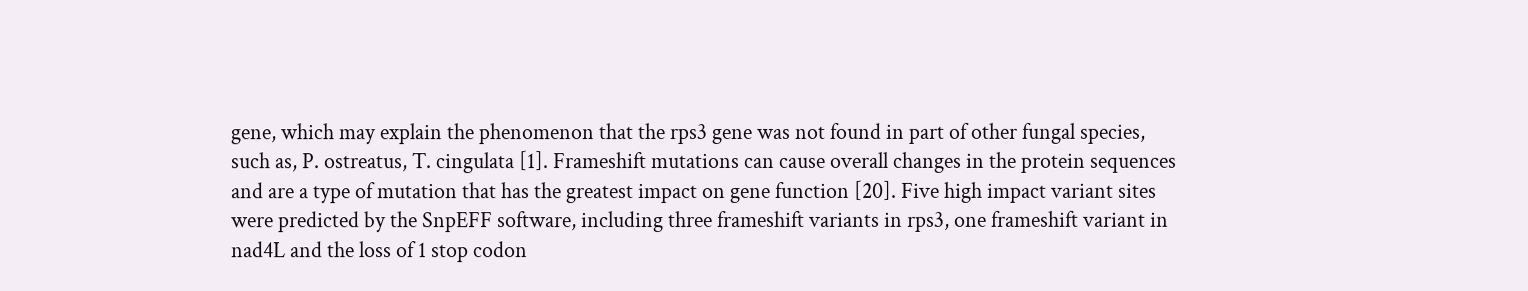gene, which may explain the phenomenon that the rps3 gene was not found in part of other fungal species, such as, P. ostreatus, T. cingulata [1]. Frameshift mutations can cause overall changes in the protein sequences and are a type of mutation that has the greatest impact on gene function [20]. Five high impact variant sites were predicted by the SnpEFF software, including three frameshift variants in rps3, one frameshift variant in nad4L and the loss of 1 stop codon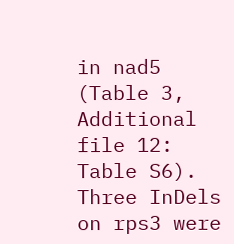in nad5 (Table 3, Additional file 12: Table S6). Three InDels on rps3 were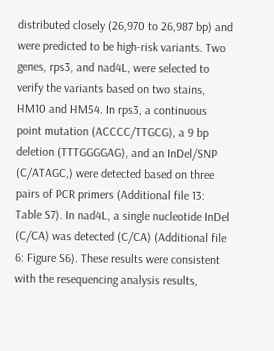distributed closely (26,970 to 26,987 bp) and were predicted to be high-risk variants. Two genes, rps3, and nad4L, were selected to verify the variants based on two stains, HM10 and HM54. In rps3, a continuous point mutation (ACCCC/TTGCG), a 9 bp deletion (TTTGGGGAG), and an InDel/SNP (C/ATAGC,) were detected based on three pairs of PCR primers (Additional file 13: Table S7). In nad4L, a single nucleotide InDel (C/CA) was detected (C/CA) (Additional file 6: Figure S6). These results were consistent with the resequencing analysis results,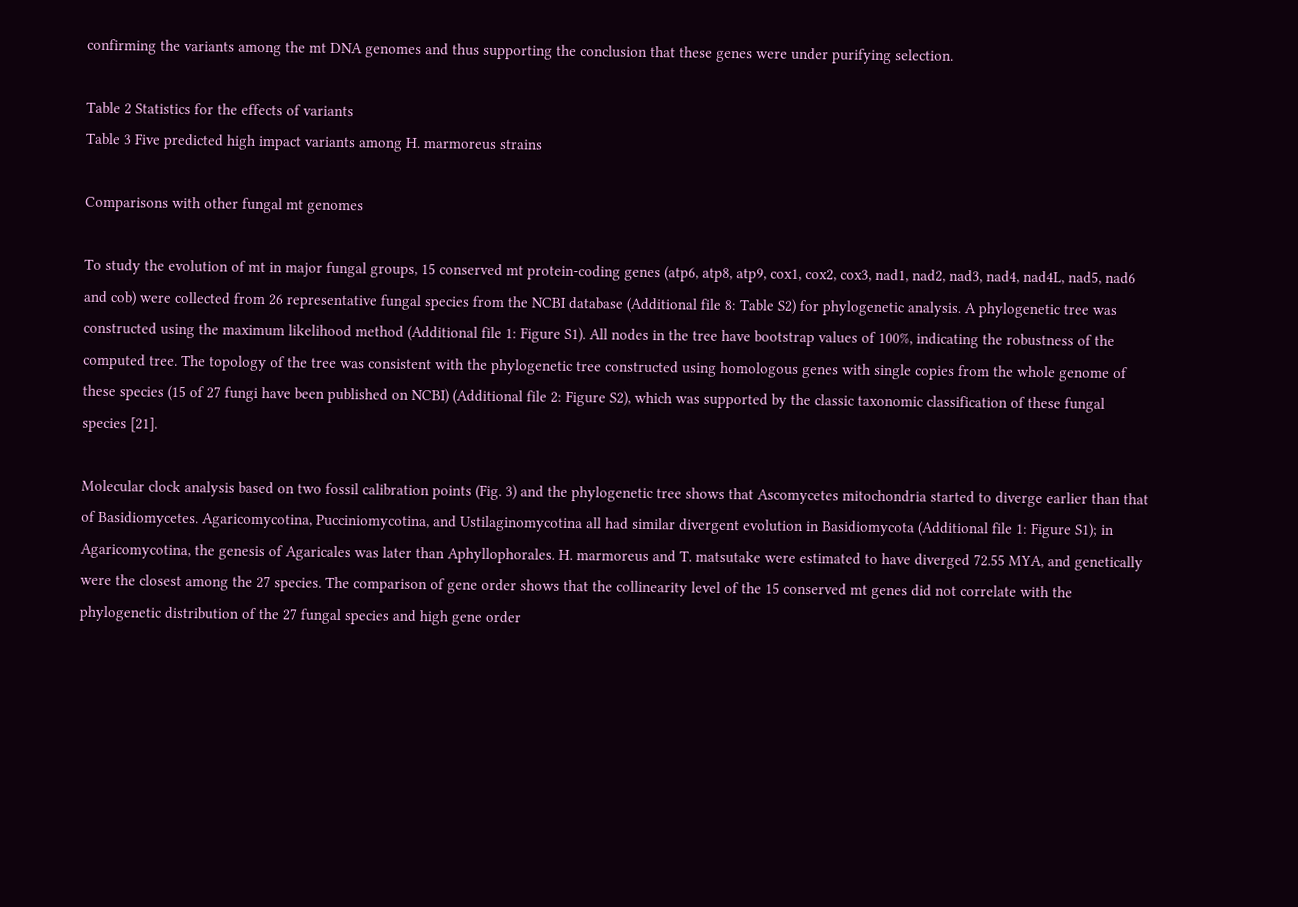confirming the variants among the mt DNA genomes and thus supporting the conclusion that these genes were under purifying selection.

Table 2 Statistics for the effects of variants
Table 3 Five predicted high impact variants among H. marmoreus strains

Comparisons with other fungal mt genomes

To study the evolution of mt in major fungal groups, 15 conserved mt protein-coding genes (atp6, atp8, atp9, cox1, cox2, cox3, nad1, nad2, nad3, nad4, nad4L, nad5, nad6 and cob) were collected from 26 representative fungal species from the NCBI database (Additional file 8: Table S2) for phylogenetic analysis. A phylogenetic tree was constructed using the maximum likelihood method (Additional file 1: Figure S1). All nodes in the tree have bootstrap values of 100%, indicating the robustness of the computed tree. The topology of the tree was consistent with the phylogenetic tree constructed using homologous genes with single copies from the whole genome of these species (15 of 27 fungi have been published on NCBI) (Additional file 2: Figure S2), which was supported by the classic taxonomic classification of these fungal species [21].

Molecular clock analysis based on two fossil calibration points (Fig. 3) and the phylogenetic tree shows that Ascomycetes mitochondria started to diverge earlier than that of Basidiomycetes. Agaricomycotina, Pucciniomycotina, and Ustilaginomycotina all had similar divergent evolution in Basidiomycota (Additional file 1: Figure S1); in Agaricomycotina, the genesis of Agaricales was later than Aphyllophorales. H. marmoreus and T. matsutake were estimated to have diverged 72.55 MYA, and genetically were the closest among the 27 species. The comparison of gene order shows that the collinearity level of the 15 conserved mt genes did not correlate with the phylogenetic distribution of the 27 fungal species and high gene order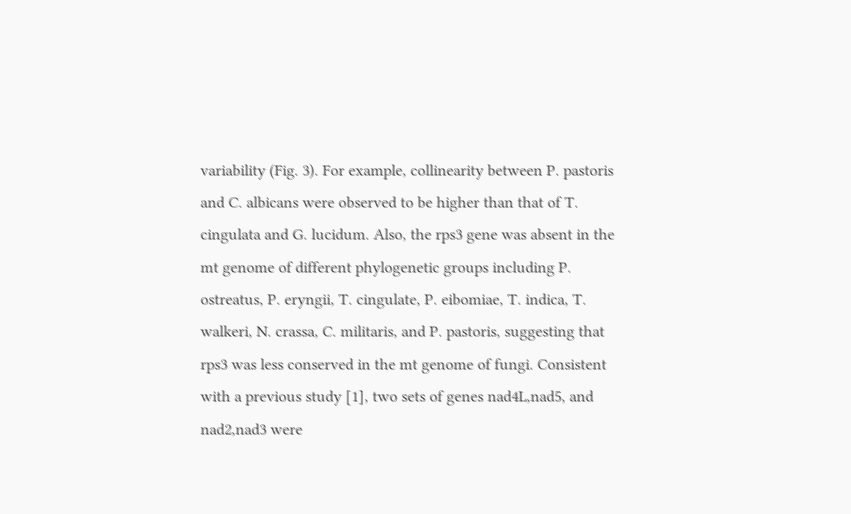variability (Fig. 3). For example, collinearity between P. pastoris and C. albicans were observed to be higher than that of T. cingulata and G. lucidum. Also, the rps3 gene was absent in the mt genome of different phylogenetic groups including P. ostreatus, P. eryngii, T. cingulate, P. eibomiae, T. indica, T. walkeri, N. crassa, C. militaris, and P. pastoris, suggesting that rps3 was less conserved in the mt genome of fungi. Consistent with a previous study [1], two sets of genes nad4L,nad5, and nad2,nad3 were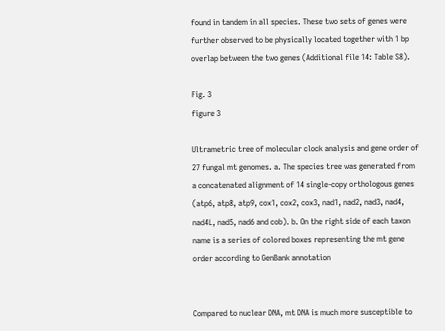found in tandem in all species. These two sets of genes were further observed to be physically located together with 1 bp overlap between the two genes (Additional file 14: Table S8).

Fig. 3
figure 3

Ultrametric tree of molecular clock analysis and gene order of 27 fungal mt genomes. a. The species tree was generated from a concatenated alignment of 14 single-copy orthologous genes (atp6, atp8, atp9, cox1, cox2, cox3, nad1, nad2, nad3, nad4, nad4L, nad5, nad6 and cob). b. On the right side of each taxon name is a series of colored boxes representing the mt gene order according to GenBank annotation


Compared to nuclear DNA, mt DNA is much more susceptible to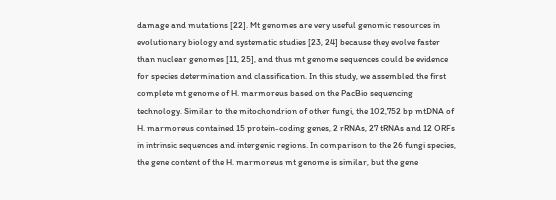damage and mutations [22]. Mt genomes are very useful genomic resources in evolutionary biology and systematic studies [23, 24] because they evolve faster than nuclear genomes [11, 25], and thus mt genome sequences could be evidence for species determination and classification. In this study, we assembled the first complete mt genome of H. marmoreus based on the PacBio sequencing technology. Similar to the mitochondrion of other fungi, the 102,752 bp mtDNA of H. marmoreus contained 15 protein-coding genes, 2 rRNAs, 27 tRNAs and 12 ORFs in intrinsic sequences and intergenic regions. In comparison to the 26 fungi species, the gene content of the H. marmoreus mt genome is similar, but the gene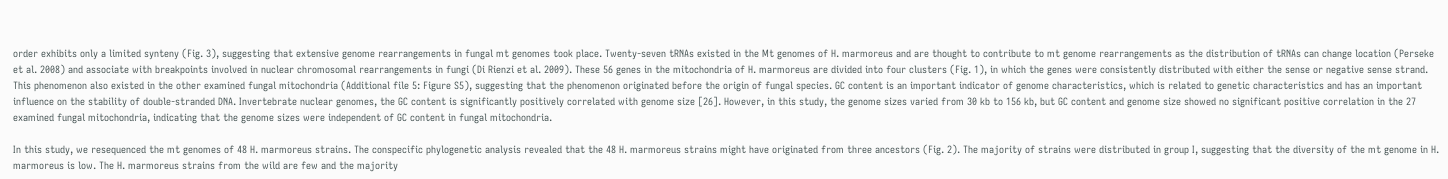order exhibits only a limited synteny (Fig. 3), suggesting that extensive genome rearrangements in fungal mt genomes took place. Twenty-seven tRNAs existed in the Mt genomes of H. marmoreus and are thought to contribute to mt genome rearrangements as the distribution of tRNAs can change location (Perseke et al. 2008) and associate with breakpoints involved in nuclear chromosomal rearrangements in fungi (Di Rienzi et al. 2009). These 56 genes in the mitochondria of H. marmoreus are divided into four clusters (Fig. 1), in which the genes were consistently distributed with either the sense or negative sense strand. This phenomenon also existed in the other examined fungal mitochondria (Additional file 5: Figure S5), suggesting that the phenomenon originated before the origin of fungal species. GC content is an important indicator of genome characteristics, which is related to genetic characteristics and has an important influence on the stability of double-stranded DNA. Invertebrate nuclear genomes, the GC content is significantly positively correlated with genome size [26]. However, in this study, the genome sizes varied from 30 kb to 156 kb, but GC content and genome size showed no significant positive correlation in the 27 examined fungal mitochondria, indicating that the genome sizes were independent of GC content in fungal mitochondria.

In this study, we resequenced the mt genomes of 48 H. marmoreus strains. The conspecific phylogenetic analysis revealed that the 48 H. marmoreus strains might have originated from three ancestors (Fig. 2). The majority of strains were distributed in group I, suggesting that the diversity of the mt genome in H. marmoreus is low. The H. marmoreus strains from the wild are few and the majority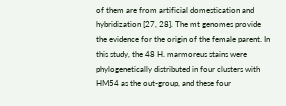of them are from artificial domestication and hybridization [27, 28]. The mt genomes provide the evidence for the origin of the female parent. In this study, the 48 H. marmoreus stains were phylogenetically distributed in four clusters with HM54 as the out-group, and these four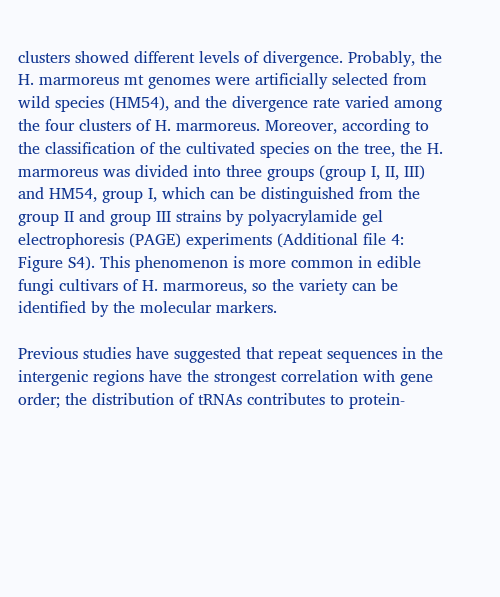clusters showed different levels of divergence. Probably, the H. marmoreus mt genomes were artificially selected from wild species (HM54), and the divergence rate varied among the four clusters of H. marmoreus. Moreover, according to the classification of the cultivated species on the tree, the H. marmoreus was divided into three groups (group I, II, III) and HM54, group I, which can be distinguished from the group II and group III strains by polyacrylamide gel electrophoresis (PAGE) experiments (Additional file 4: Figure S4). This phenomenon is more common in edible fungi cultivars of H. marmoreus, so the variety can be identified by the molecular markers.

Previous studies have suggested that repeat sequences in the intergenic regions have the strongest correlation with gene order; the distribution of tRNAs contributes to protein-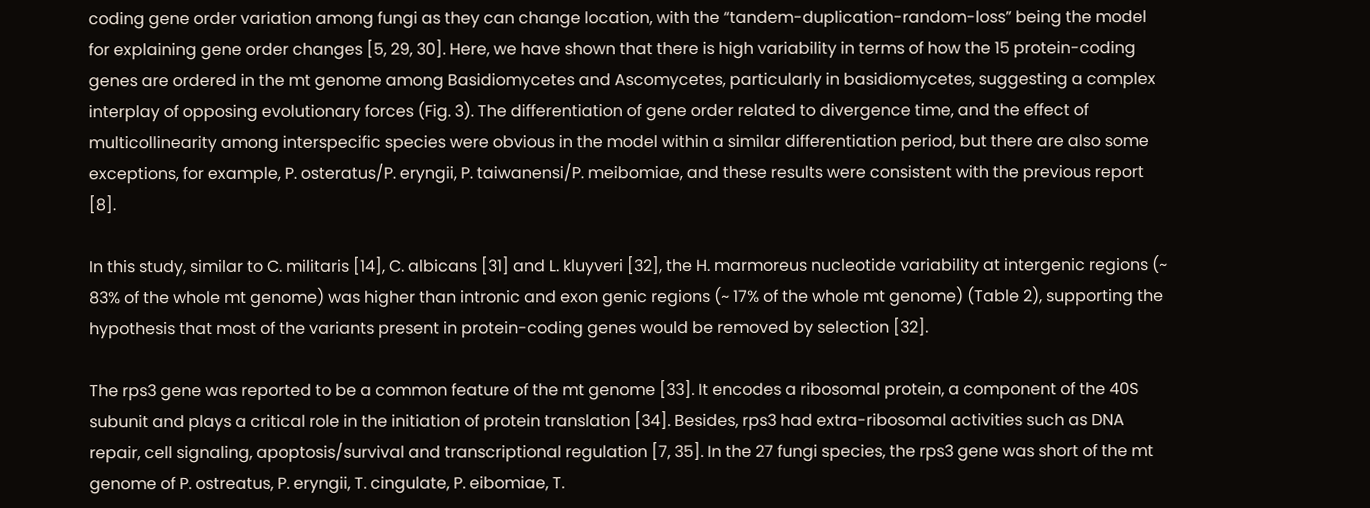coding gene order variation among fungi as they can change location, with the “tandem-duplication-random-loss” being the model for explaining gene order changes [5, 29, 30]. Here, we have shown that there is high variability in terms of how the 15 protein-coding genes are ordered in the mt genome among Basidiomycetes and Ascomycetes, particularly in basidiomycetes, suggesting a complex interplay of opposing evolutionary forces (Fig. 3). The differentiation of gene order related to divergence time, and the effect of multicollinearity among interspecific species were obvious in the model within a similar differentiation period, but there are also some exceptions, for example, P. osteratus/P. eryngii, P. taiwanensi/P. meibomiae, and these results were consistent with the previous report [8].

In this study, similar to C. militaris [14], C. albicans [31] and L. kluyveri [32], the H. marmoreus nucleotide variability at intergenic regions (~ 83% of the whole mt genome) was higher than intronic and exon genic regions (~ 17% of the whole mt genome) (Table 2), supporting the hypothesis that most of the variants present in protein-coding genes would be removed by selection [32].

The rps3 gene was reported to be a common feature of the mt genome [33]. It encodes a ribosomal protein, a component of the 40S subunit and plays a critical role in the initiation of protein translation [34]. Besides, rps3 had extra-ribosomal activities such as DNA repair, cell signaling, apoptosis/survival and transcriptional regulation [7, 35]. In the 27 fungi species, the rps3 gene was short of the mt genome of P. ostreatus, P. eryngii, T. cingulate, P. eibomiae, T.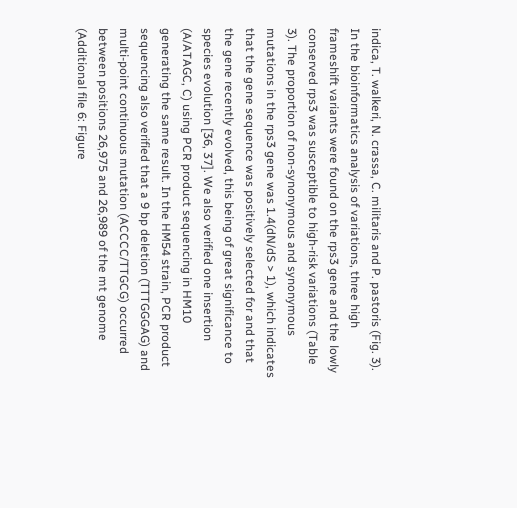indica, T. walkeri, N. crassa, C. militaris and P. pastoris (Fig. 3). In the bioinformatics analysis of variations, three high frameshift variants were found on the rps3 gene and the lowly conserved rps3 was susceptible to high-risk variations (Table 3). The proportion of non-synonymous and synonymous mutations in the rps3 gene was 1.4(dN/dS > 1), which indicates that the gene sequence was positively selected for and that the gene recently evolved, this being of great significance to species evolution [36, 37]. We also verified one insertion (A/ATAGC, C) using PCR product sequencing in HM10 generating the same result. In the HM54 strain, PCR product sequencing also verified that a 9 bp deletion (TTTGGGAG) and multi-point continuous mutation (ACCCC/TTGCG) occurred between positions 26,975 and 26,989 of the mt genome (Additional file 6: Figure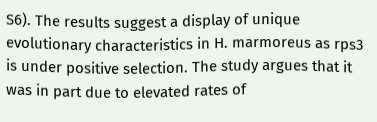S6). The results suggest a display of unique evolutionary characteristics in H. marmoreus as rps3 is under positive selection. The study argues that it was in part due to elevated rates of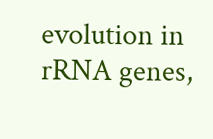evolution in rRNA genes,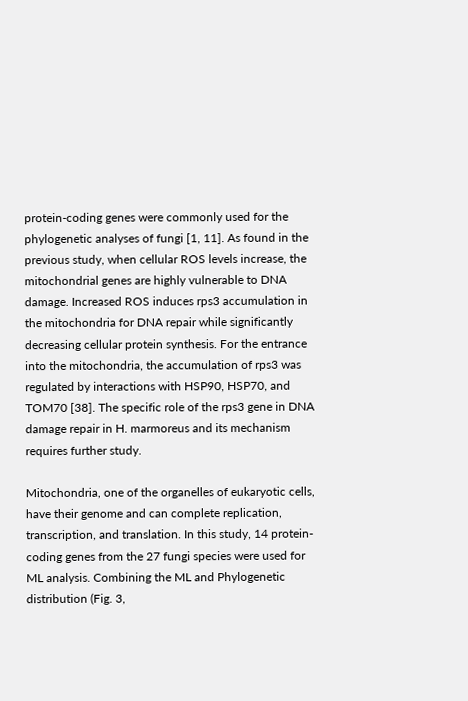protein-coding genes were commonly used for the phylogenetic analyses of fungi [1, 11]. As found in the previous study, when cellular ROS levels increase, the mitochondrial genes are highly vulnerable to DNA damage. Increased ROS induces rps3 accumulation in the mitochondria for DNA repair while significantly decreasing cellular protein synthesis. For the entrance into the mitochondria, the accumulation of rps3 was regulated by interactions with HSP90, HSP70, and TOM70 [38]. The specific role of the rps3 gene in DNA damage repair in H. marmoreus and its mechanism requires further study.

Mitochondria, one of the organelles of eukaryotic cells, have their genome and can complete replication, transcription, and translation. In this study, 14 protein-coding genes from the 27 fungi species were used for ML analysis. Combining the ML and Phylogenetic distribution (Fig. 3,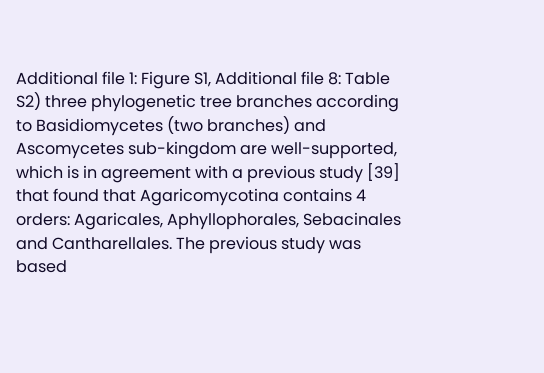Additional file 1: Figure S1, Additional file 8: Table S2) three phylogenetic tree branches according to Basidiomycetes (two branches) and Ascomycetes sub-kingdom are well-supported, which is in agreement with a previous study [39] that found that Agaricomycotina contains 4 orders: Agaricales, Aphyllophorales, Sebacinales and Cantharellales. The previous study was based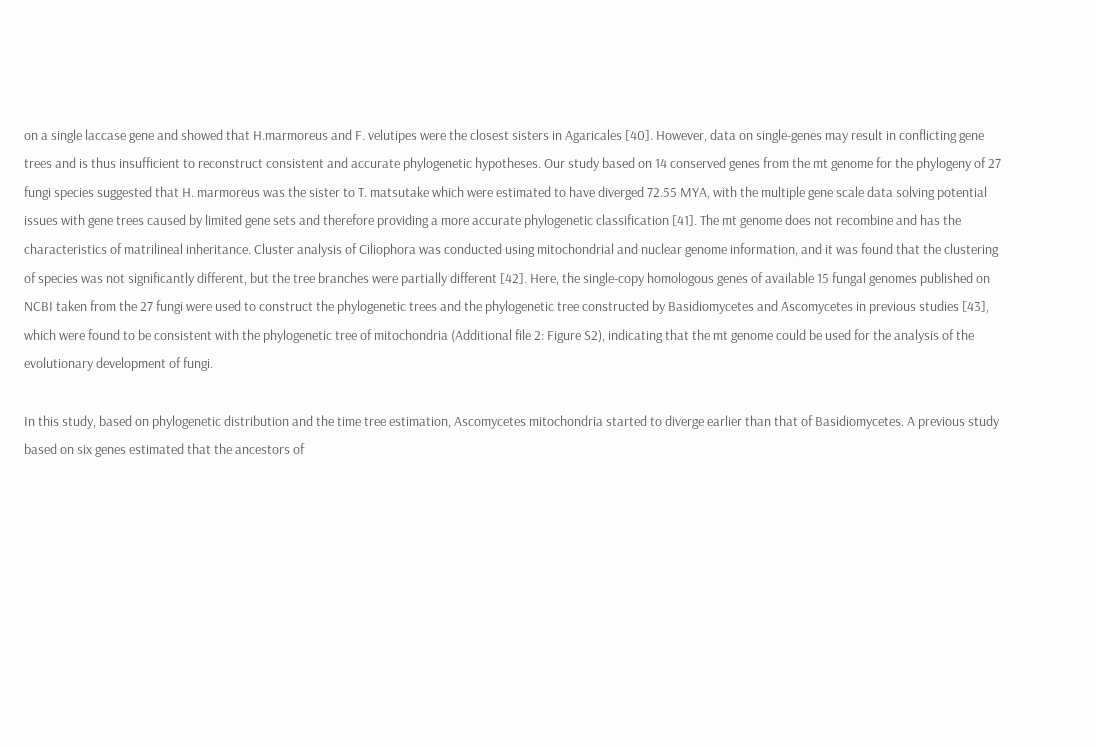on a single laccase gene and showed that H.marmoreus and F. velutipes were the closest sisters in Agaricales [40]. However, data on single-genes may result in conflicting gene trees and is thus insufficient to reconstruct consistent and accurate phylogenetic hypotheses. Our study based on 14 conserved genes from the mt genome for the phylogeny of 27 fungi species suggested that H. marmoreus was the sister to T. matsutake which were estimated to have diverged 72.55 MYA, with the multiple gene scale data solving potential issues with gene trees caused by limited gene sets and therefore providing a more accurate phylogenetic classification [41]. The mt genome does not recombine and has the characteristics of matrilineal inheritance. Cluster analysis of Ciliophora was conducted using mitochondrial and nuclear genome information, and it was found that the clustering of species was not significantly different, but the tree branches were partially different [42]. Here, the single-copy homologous genes of available 15 fungal genomes published on NCBI taken from the 27 fungi were used to construct the phylogenetic trees and the phylogenetic tree constructed by Basidiomycetes and Ascomycetes in previous studies [43], which were found to be consistent with the phylogenetic tree of mitochondria (Additional file 2: Figure S2), indicating that the mt genome could be used for the analysis of the evolutionary development of fungi.

In this study, based on phylogenetic distribution and the time tree estimation, Ascomycetes mitochondria started to diverge earlier than that of Basidiomycetes. A previous study based on six genes estimated that the ancestors of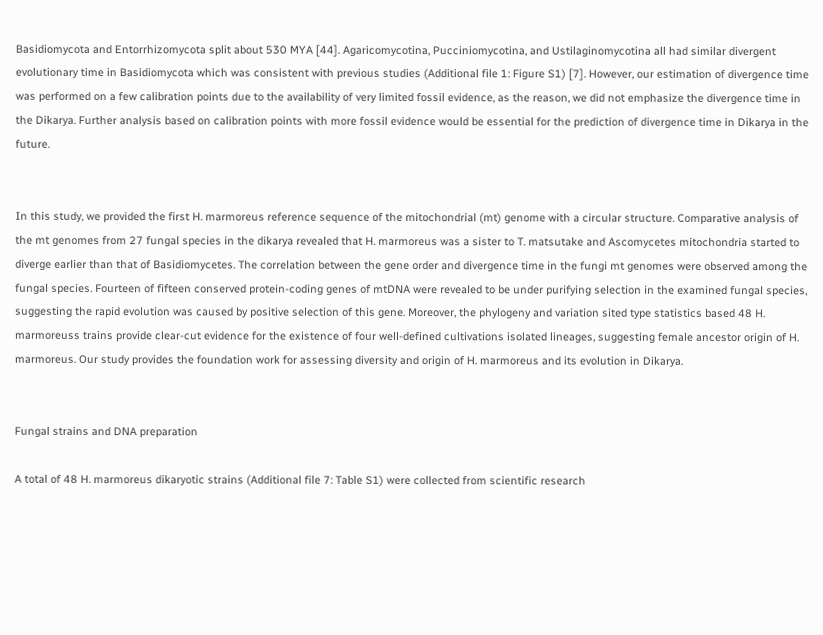Basidiomycota and Entorrhizomycota split about 530 MYA [44]. Agaricomycotina, Pucciniomycotina, and Ustilaginomycotina all had similar divergent evolutionary time in Basidiomycota which was consistent with previous studies (Additional file 1: Figure S1) [7]. However, our estimation of divergence time was performed on a few calibration points due to the availability of very limited fossil evidence, as the reason, we did not emphasize the divergence time in the Dikarya. Further analysis based on calibration points with more fossil evidence would be essential for the prediction of divergence time in Dikarya in the future.


In this study, we provided the first H. marmoreus reference sequence of the mitochondrial (mt) genome with a circular structure. Comparative analysis of the mt genomes from 27 fungal species in the dikarya revealed that H. marmoreus was a sister to T. matsutake and Ascomycetes mitochondria started to diverge earlier than that of Basidiomycetes. The correlation between the gene order and divergence time in the fungi mt genomes were observed among the fungal species. Fourteen of fifteen conserved protein-coding genes of mtDNA were revealed to be under purifying selection in the examined fungal species, suggesting the rapid evolution was caused by positive selection of this gene. Moreover, the phylogeny and variation sited type statistics based 48 H. marmoreuss trains provide clear-cut evidence for the existence of four well-defined cultivations isolated lineages, suggesting female ancestor origin of H. marmoreus. Our study provides the foundation work for assessing diversity and origin of H. marmoreus and its evolution in Dikarya.


Fungal strains and DNA preparation

A total of 48 H. marmoreus dikaryotic strains (Additional file 7: Table S1) were collected from scientific research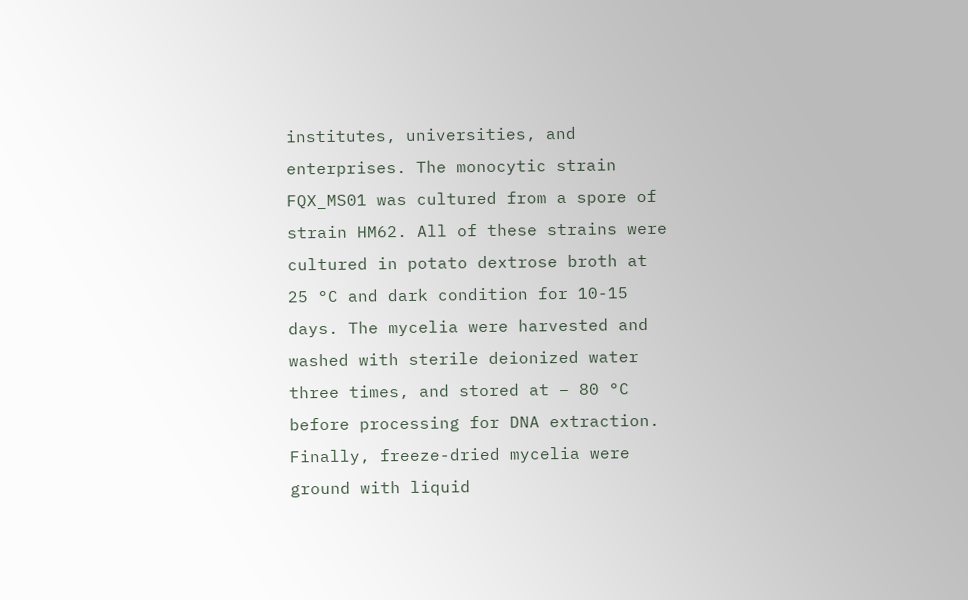institutes, universities, and enterprises. The monocytic strain FQX_MS01 was cultured from a spore of strain HM62. All of these strains were cultured in potato dextrose broth at 25 °C and dark condition for 10-15 days. The mycelia were harvested and washed with sterile deionized water three times, and stored at − 80 °C before processing for DNA extraction. Finally, freeze-dried mycelia were ground with liquid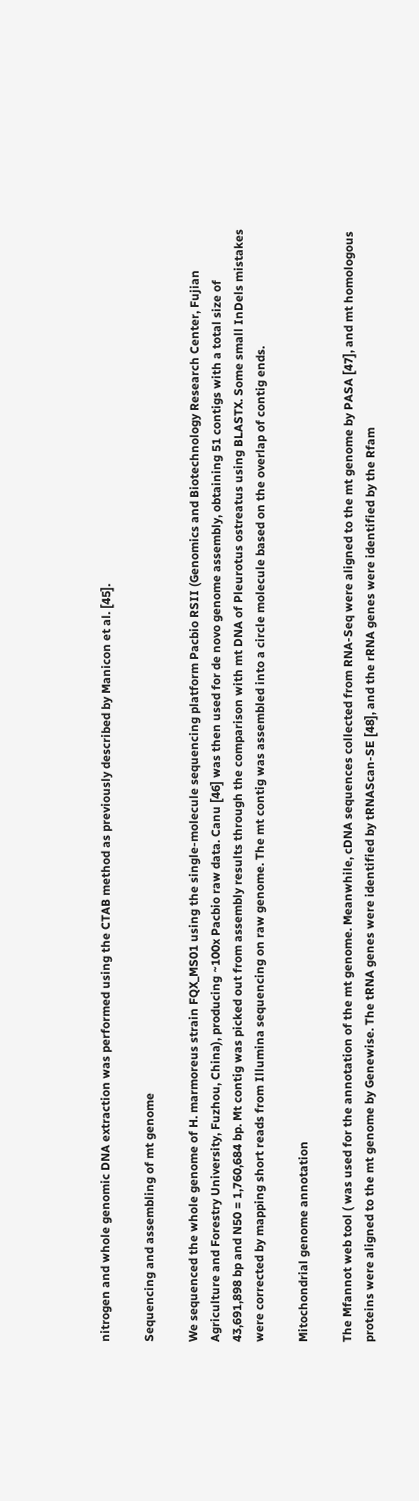nitrogen and whole genomic DNA extraction was performed using the CTAB method as previously described by Manicon et al. [45].

Sequencing and assembling of mt genome

We sequenced the whole genome of H. marmoreus strain FQX_MS01 using the single-molecule sequencing platform Pacbio RSII (Genomics and Biotechnology Research Center, Fujian Agriculture and Forestry University, Fuzhou, China), producing ~100x Pacbio raw data. Canu [46] was then used for de novo genome assembly, obtaining 51 contigs with a total size of 43,691,898 bp and N50 = 1,760,684 bp. Mt contig was picked out from assembly results through the comparison with mt DNA of Pleurotus ostreatus using BLASTX. Some small InDels mistakes were corrected by mapping short reads from Illumina sequencing on raw genome. The mt contig was assembled into a circle molecule based on the overlap of contig ends.

Mitochondrial genome annotation

The Mfannot web tool ( was used for the annotation of the mt genome. Meanwhile, cDNA sequences collected from RNA-Seq were aligned to the mt genome by PASA [47], and mt homologous proteins were aligned to the mt genome by Genewise. The tRNA genes were identified by tRNAScan-SE [48], and the rRNA genes were identified by the Rfam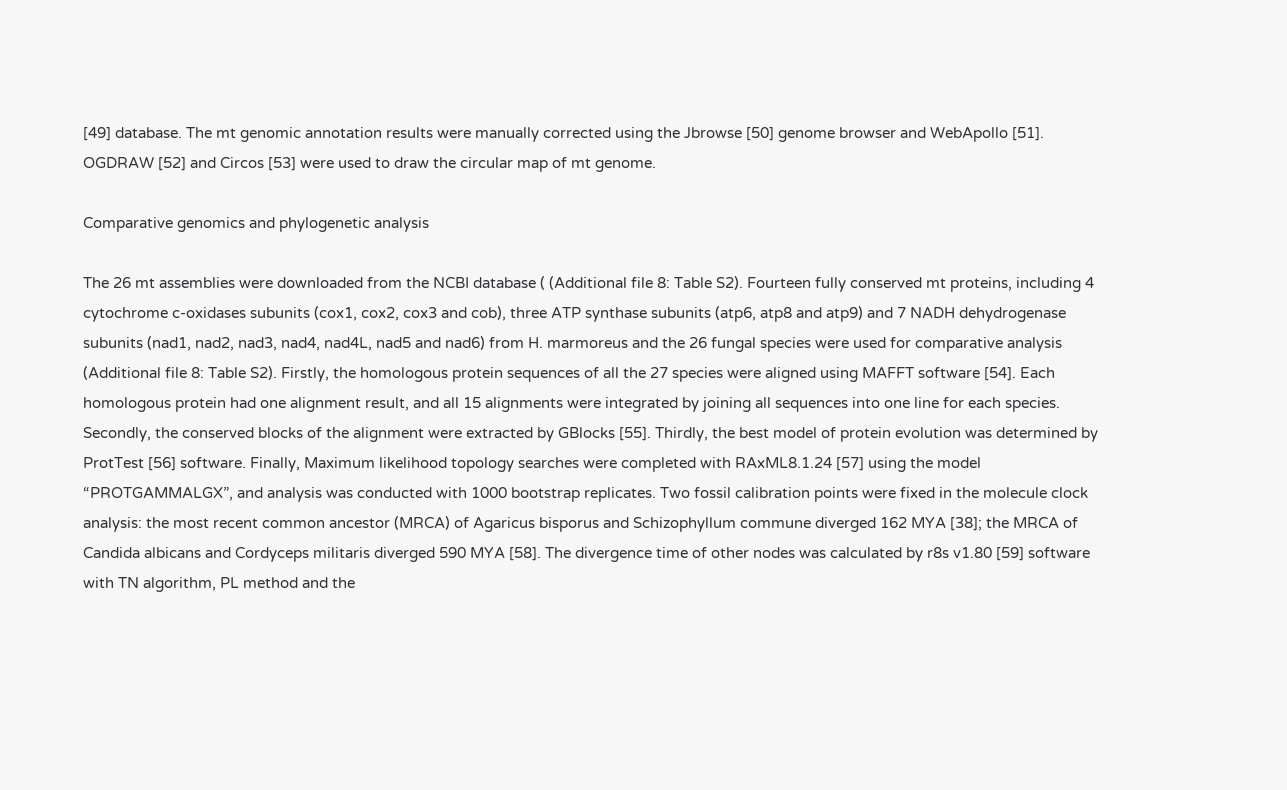[49] database. The mt genomic annotation results were manually corrected using the Jbrowse [50] genome browser and WebApollo [51]. OGDRAW [52] and Circos [53] were used to draw the circular map of mt genome.

Comparative genomics and phylogenetic analysis

The 26 mt assemblies were downloaded from the NCBI database ( (Additional file 8: Table S2). Fourteen fully conserved mt proteins, including 4 cytochrome c-oxidases subunits (cox1, cox2, cox3 and cob), three ATP synthase subunits (atp6, atp8 and atp9) and 7 NADH dehydrogenase subunits (nad1, nad2, nad3, nad4, nad4L, nad5 and nad6) from H. marmoreus and the 26 fungal species were used for comparative analysis (Additional file 8: Table S2). Firstly, the homologous protein sequences of all the 27 species were aligned using MAFFT software [54]. Each homologous protein had one alignment result, and all 15 alignments were integrated by joining all sequences into one line for each species. Secondly, the conserved blocks of the alignment were extracted by GBlocks [55]. Thirdly, the best model of protein evolution was determined by ProtTest [56] software. Finally, Maximum likelihood topology searches were completed with RAxML8.1.24 [57] using the model “PROTGAMMALGX”, and analysis was conducted with 1000 bootstrap replicates. Two fossil calibration points were fixed in the molecule clock analysis: the most recent common ancestor (MRCA) of Agaricus bisporus and Schizophyllum commune diverged 162 MYA [38]; the MRCA of Candida albicans and Cordyceps militaris diverged 590 MYA [58]. The divergence time of other nodes was calculated by r8s v1.80 [59] software with TN algorithm, PL method and the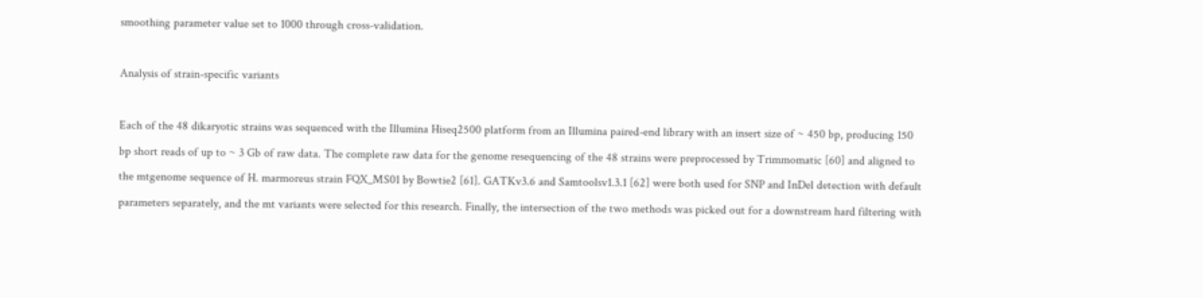smoothing parameter value set to 1000 through cross-validation.

Analysis of strain-specific variants

Each of the 48 dikaryotic strains was sequenced with the Illumina Hiseq2500 platform from an Illumina paired-end library with an insert size of ~ 450 bp, producing 150 bp short reads of up to ~ 3 Gb of raw data. The complete raw data for the genome resequencing of the 48 strains were preprocessed by Trimmomatic [60] and aligned to the mtgenome sequence of H. marmoreus strain FQX_MS01 by Bowtie2 [61]. GATKv3.6 and Samtoolsv1.3.1 [62] were both used for SNP and InDel detection with default parameters separately, and the mt variants were selected for this research. Finally, the intersection of the two methods was picked out for a downstream hard filtering with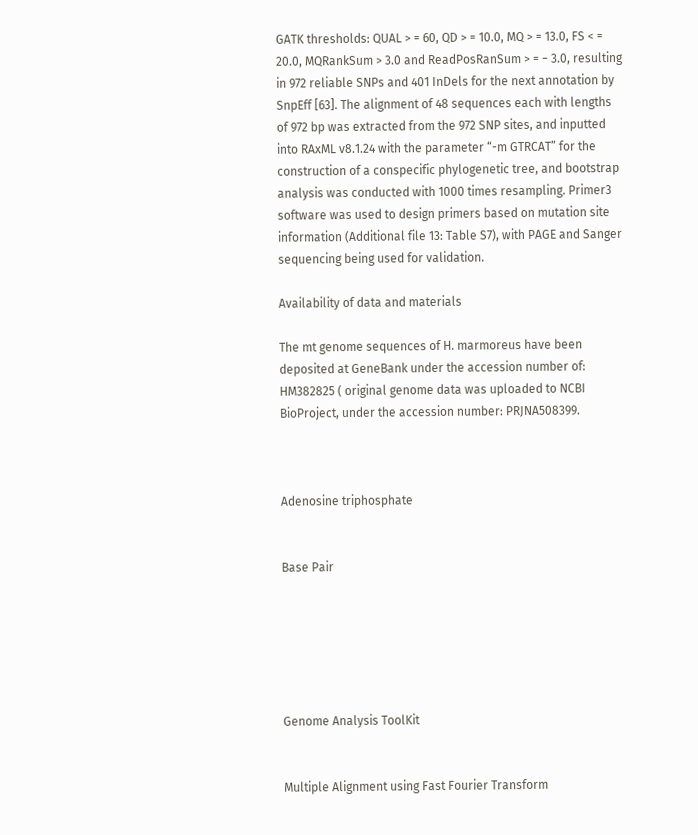GATK thresholds: QUAL > = 60, QD > = 10.0, MQ > = 13.0, FS < = 20.0, MQRankSum > 3.0 and ReadPosRanSum > = − 3.0, resulting in 972 reliable SNPs and 401 InDels for the next annotation by SnpEff [63]. The alignment of 48 sequences each with lengths of 972 bp was extracted from the 972 SNP sites, and inputted into RAxML v8.1.24 with the parameter “-m GTRCAT” for the construction of a conspecific phylogenetic tree, and bootstrap analysis was conducted with 1000 times resampling. Primer3 software was used to design primers based on mutation site information (Additional file 13: Table S7), with PAGE and Sanger sequencing being used for validation.

Availability of data and materials

The mt genome sequences of H. marmoreus have been deposited at GeneBank under the accession number of: HM382825 ( original genome data was uploaded to NCBI BioProject, under the accession number: PRJNA508399.



Adenosine triphosphate


Base Pair






Genome Analysis ToolKit


Multiple Alignment using Fast Fourier Transform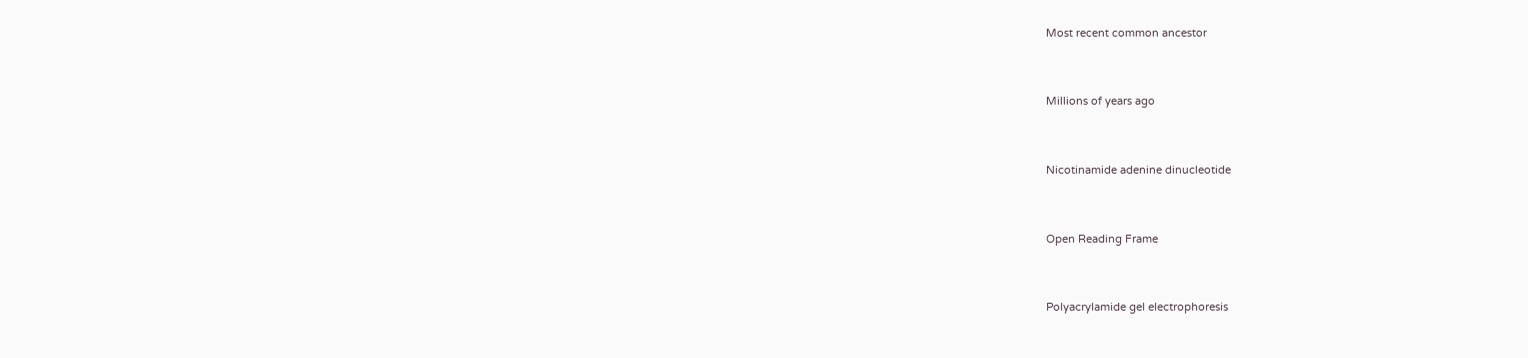Most recent common ancestor


Millions of years ago


Nicotinamide adenine dinucleotide


Open Reading Frame


Polyacrylamide gel electrophoresis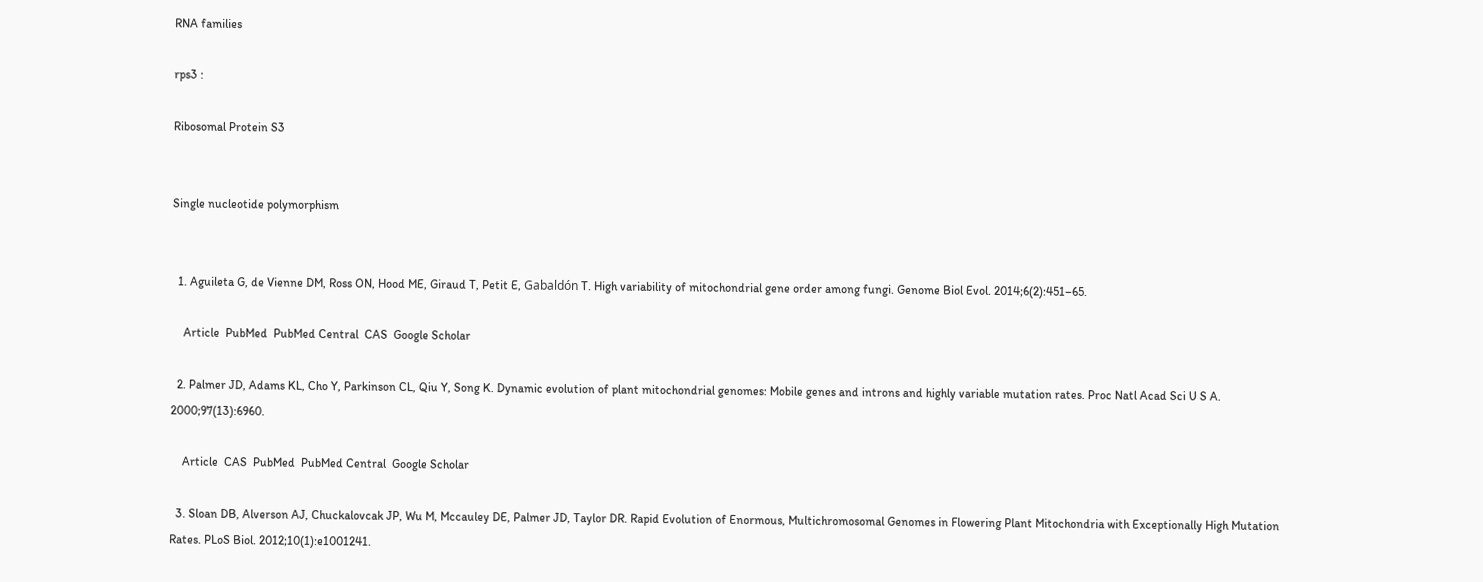RNA families

rps3 :

Ribosomal Protein S3


Single nucleotide polymorphism


  1. Aguileta G, de Vienne DM, Ross ON, Hood ME, Giraud T, Petit E, Gabaldón T. High variability of mitochondrial gene order among fungi. Genome Biol Evol. 2014;6(2):451–65.

    Article  PubMed  PubMed Central  CAS  Google Scholar

  2. Palmer JD, Adams KL, Cho Y, Parkinson CL, Qiu Y, Song K. Dynamic evolution of plant mitochondrial genomes: Mobile genes and introns and highly variable mutation rates. Proc Natl Acad Sci U S A. 2000;97(13):6960.

    Article  CAS  PubMed  PubMed Central  Google Scholar

  3. Sloan DB, Alverson AJ, Chuckalovcak JP, Wu M, Mccauley DE, Palmer JD, Taylor DR. Rapid Evolution of Enormous, Multichromosomal Genomes in Flowering Plant Mitochondria with Exceptionally High Mutation Rates. PLoS Biol. 2012;10(1):e1001241.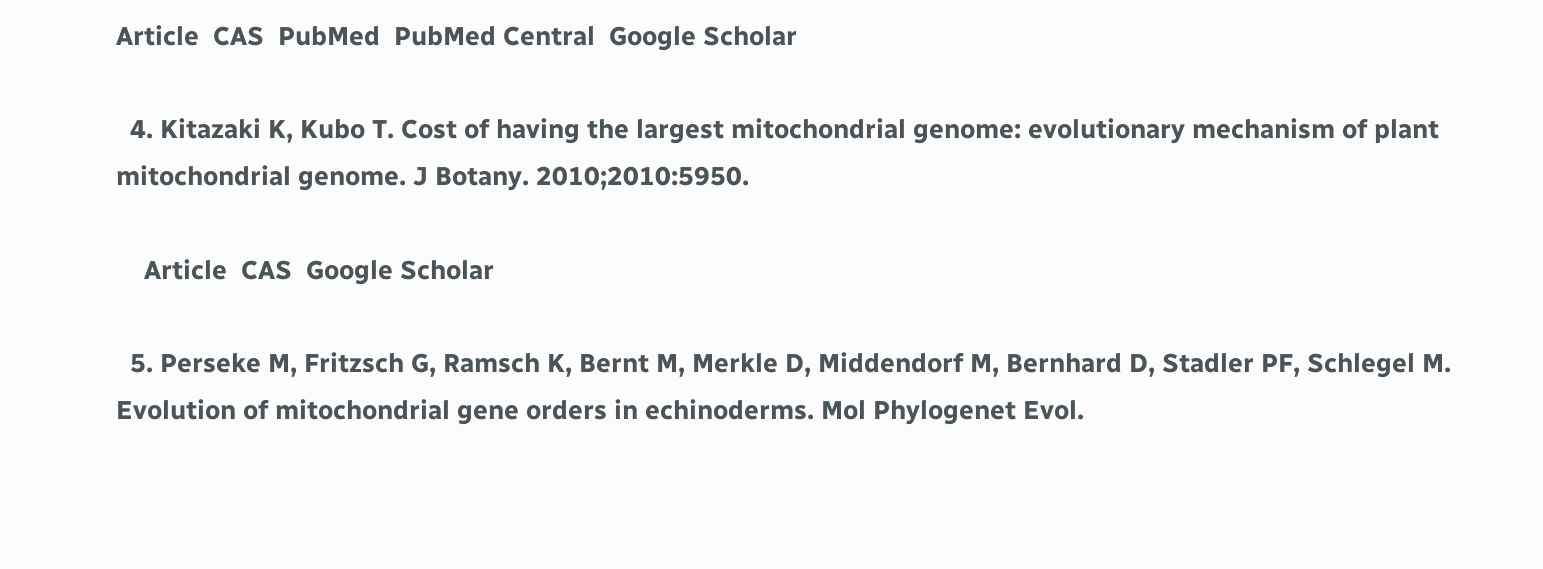Article  CAS  PubMed  PubMed Central  Google Scholar

  4. Kitazaki K, Kubo T. Cost of having the largest mitochondrial genome: evolutionary mechanism of plant mitochondrial genome. J Botany. 2010;2010:5950.

    Article  CAS  Google Scholar

  5. Perseke M, Fritzsch G, Ramsch K, Bernt M, Merkle D, Middendorf M, Bernhard D, Stadler PF, Schlegel M. Evolution of mitochondrial gene orders in echinoderms. Mol Phylogenet Evol.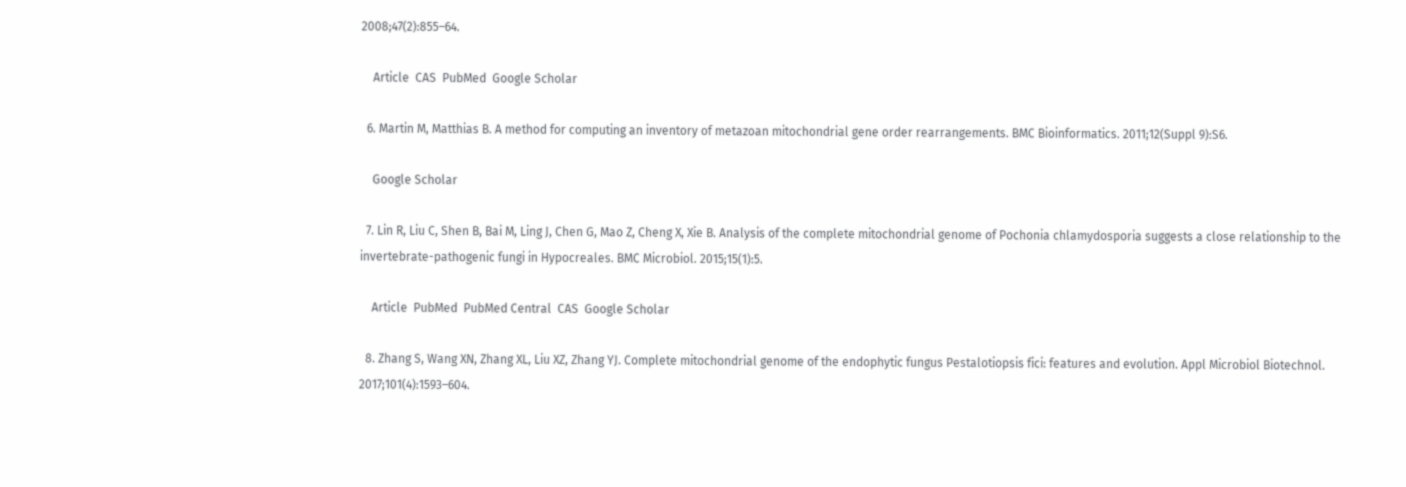2008;47(2):855–64.

    Article  CAS  PubMed  Google Scholar

  6. Martin M, Matthias B. A method for computing an inventory of metazoan mitochondrial gene order rearrangements. BMC Bioinformatics. 2011;12(Suppl 9):S6.

    Google Scholar

  7. Lin R, Liu C, Shen B, Bai M, Ling J, Chen G, Mao Z, Cheng X, Xie B. Analysis of the complete mitochondrial genome of Pochonia chlamydosporia suggests a close relationship to the invertebrate-pathogenic fungi in Hypocreales. BMC Microbiol. 2015;15(1):5.

    Article  PubMed  PubMed Central  CAS  Google Scholar

  8. Zhang S, Wang XN, Zhang XL, Liu XZ, Zhang YJ. Complete mitochondrial genome of the endophytic fungus Pestalotiopsis fici: features and evolution. Appl Microbiol Biotechnol. 2017;101(4):1593–604.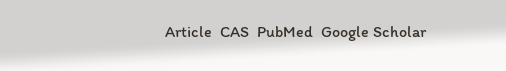Article  CAS  PubMed  Google Scholar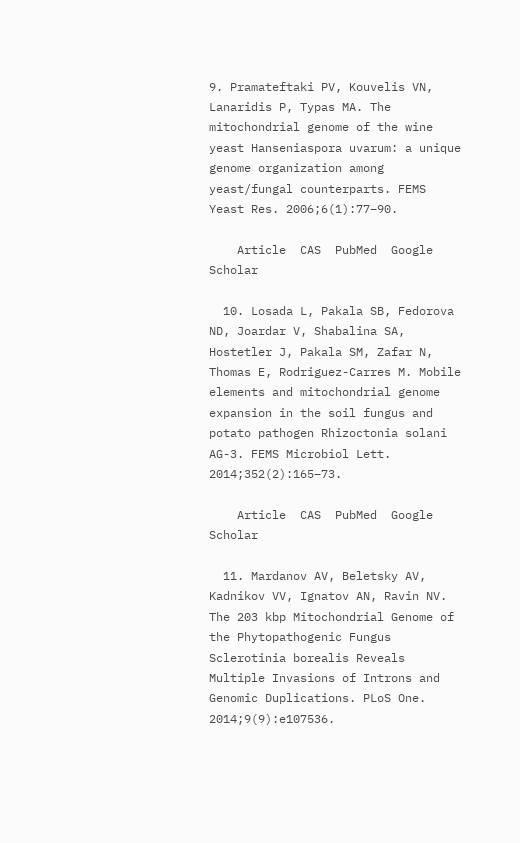9. Pramateftaki PV, Kouvelis VN, Lanaridis P, Typas MA. The mitochondrial genome of the wine yeast Hanseniaspora uvarum: a unique genome organization among yeast/fungal counterparts. FEMS Yeast Res. 2006;6(1):77–90.

    Article  CAS  PubMed  Google Scholar

  10. Losada L, Pakala SB, Fedorova ND, Joardar V, Shabalina SA, Hostetler J, Pakala SM, Zafar N, Thomas E, Rodriguez-Carres M. Mobile elements and mitochondrial genome expansion in the soil fungus and potato pathogen Rhizoctonia solani AG-3. FEMS Microbiol Lett. 2014;352(2):165–73.

    Article  CAS  PubMed  Google Scholar

  11. Mardanov AV, Beletsky AV, Kadnikov VV, Ignatov AN, Ravin NV. The 203 kbp Mitochondrial Genome of the Phytopathogenic Fungus Sclerotinia borealis Reveals Multiple Invasions of Introns and Genomic Duplications. PLoS One. 2014;9(9):e107536.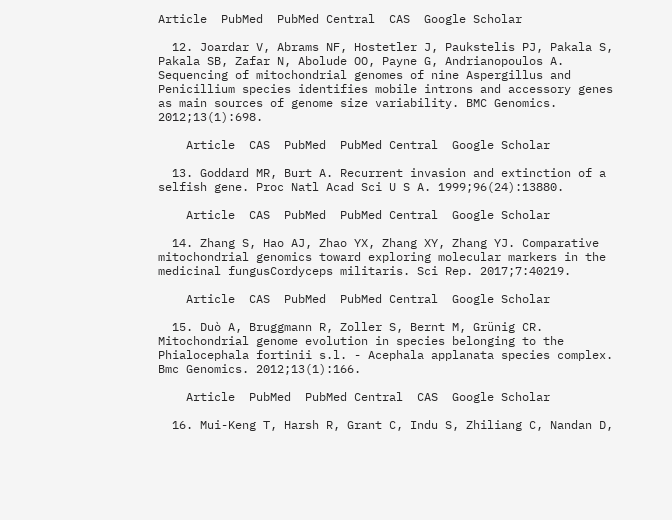Article  PubMed  PubMed Central  CAS  Google Scholar

  12. Joardar V, Abrams NF, Hostetler J, Paukstelis PJ, Pakala S, Pakala SB, Zafar N, Abolude OO, Payne G, Andrianopoulos A. Sequencing of mitochondrial genomes of nine Aspergillus and Penicillium species identifies mobile introns and accessory genes as main sources of genome size variability. BMC Genomics. 2012;13(1):698.

    Article  CAS  PubMed  PubMed Central  Google Scholar

  13. Goddard MR, Burt A. Recurrent invasion and extinction of a selfish gene. Proc Natl Acad Sci U S A. 1999;96(24):13880.

    Article  CAS  PubMed  PubMed Central  Google Scholar

  14. Zhang S, Hao AJ, Zhao YX, Zhang XY, Zhang YJ. Comparative mitochondrial genomics toward exploring molecular markers in the medicinal fungusCordyceps militaris. Sci Rep. 2017;7:40219.

    Article  CAS  PubMed  PubMed Central  Google Scholar

  15. Duò A, Bruggmann R, Zoller S, Bernt M, Grünig CR. Mitochondrial genome evolution in species belonging to the Phialocephala fortinii s.l. - Acephala applanata species complex. Bmc Genomics. 2012;13(1):166.

    Article  PubMed  PubMed Central  CAS  Google Scholar

  16. Mui-Keng T, Harsh R, Grant C, Indu S, Zhiliang C, Nandan D,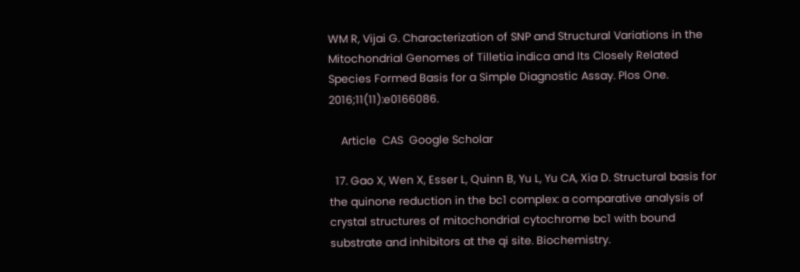WM R, Vijai G. Characterization of SNP and Structural Variations in the Mitochondrial Genomes of Tilletia indica and Its Closely Related Species Formed Basis for a Simple Diagnostic Assay. Plos One. 2016;11(11):e0166086.

    Article  CAS  Google Scholar

  17. Gao X, Wen X, Esser L, Quinn B, Yu L, Yu CA, Xia D. Structural basis for the quinone reduction in the bc1 complex: a comparative analysis of crystal structures of mitochondrial cytochrome bc1 with bound substrate and inhibitors at the qi site. Biochemistry.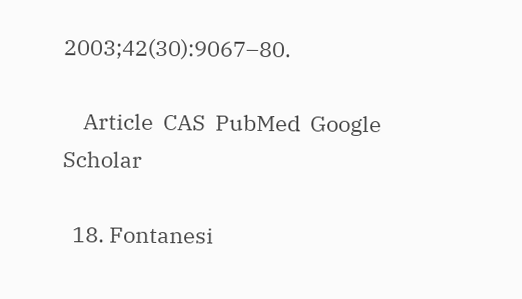2003;42(30):9067–80.

    Article  CAS  PubMed  Google Scholar

  18. Fontanesi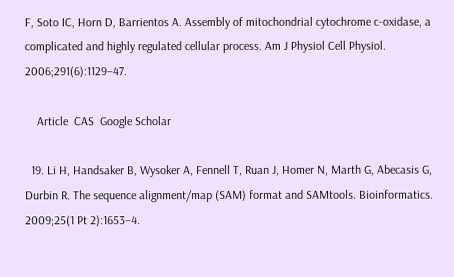F, Soto IC, Horn D, Barrientos A. Assembly of mitochondrial cytochrome c-oxidase, a complicated and highly regulated cellular process. Am J Physiol Cell Physiol. 2006;291(6):1129–47.

    Article  CAS  Google Scholar

  19. Li H, Handsaker B, Wysoker A, Fennell T, Ruan J, Homer N, Marth G, Abecasis G, Durbin R. The sequence alignment/map (SAM) format and SAMtools. Bioinformatics. 2009;25(1 Pt 2):1653–4.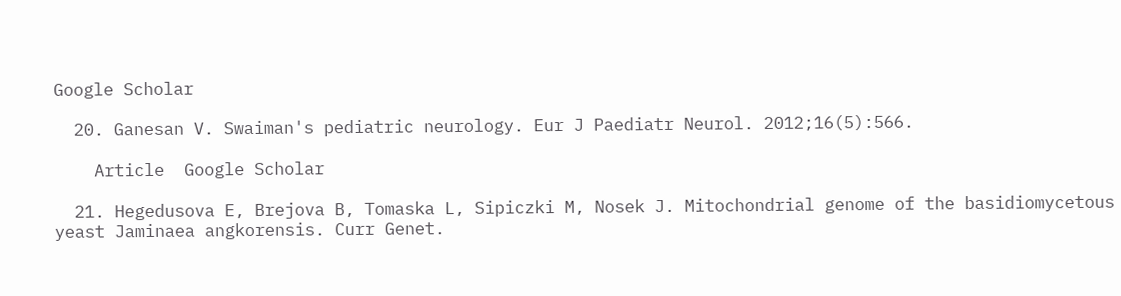Google Scholar

  20. Ganesan V. Swaiman's pediatric neurology. Eur J Paediatr Neurol. 2012;16(5):566.

    Article  Google Scholar

  21. Hegedusova E, Brejova B, Tomaska L, Sipiczki M, Nosek J. Mitochondrial genome of the basidiomycetous yeast Jaminaea angkorensis. Curr Genet.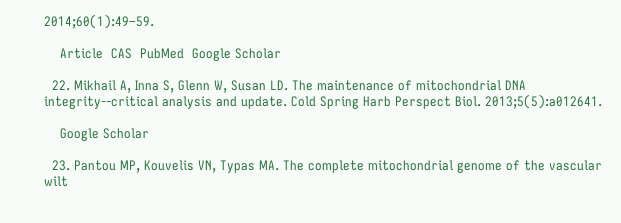2014;60(1):49–59.

    Article  CAS  PubMed  Google Scholar

  22. Mikhail A, Inna S, Glenn W, Susan LD. The maintenance of mitochondrial DNA integrity--critical analysis and update. Cold Spring Harb Perspect Biol. 2013;5(5):a012641.

    Google Scholar

  23. Pantou MP, Kouvelis VN, Typas MA. The complete mitochondrial genome of the vascular wilt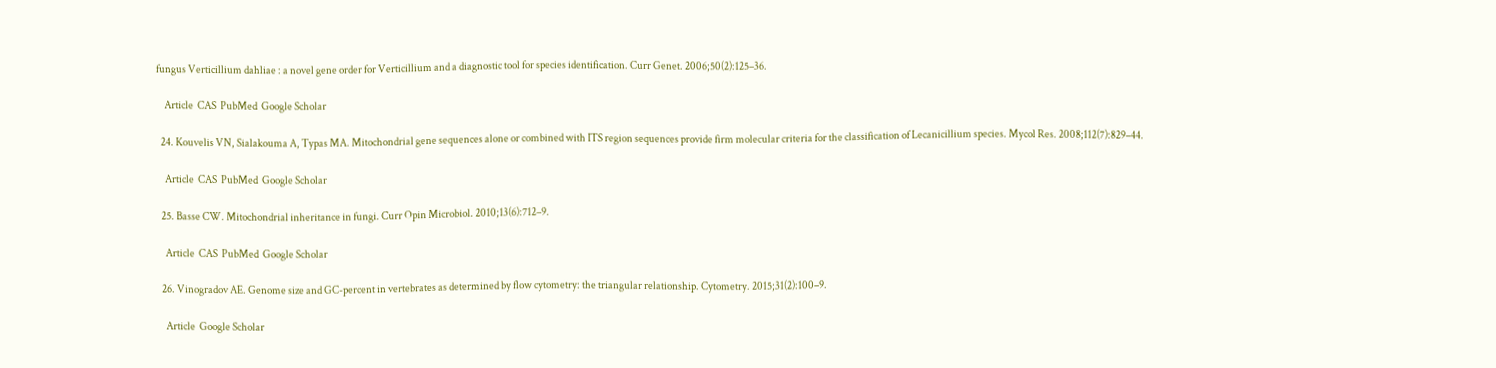fungus Verticillium dahliae : a novel gene order for Verticillium and a diagnostic tool for species identification. Curr Genet. 2006;50(2):125–36.

    Article  CAS  PubMed  Google Scholar

  24. Kouvelis VN, Sialakouma A, Typas MA. Mitochondrial gene sequences alone or combined with ITS region sequences provide firm molecular criteria for the classification of Lecanicillium species. Mycol Res. 2008;112(7):829–44.

    Article  CAS  PubMed  Google Scholar

  25. Basse CW. Mitochondrial inheritance in fungi. Curr Opin Microbiol. 2010;13(6):712–9.

    Article  CAS  PubMed  Google Scholar

  26. Vinogradov AE. Genome size and GC-percent in vertebrates as determined by flow cytometry: the triangular relationship. Cytometry. 2015;31(2):100–9.

    Article  Google Scholar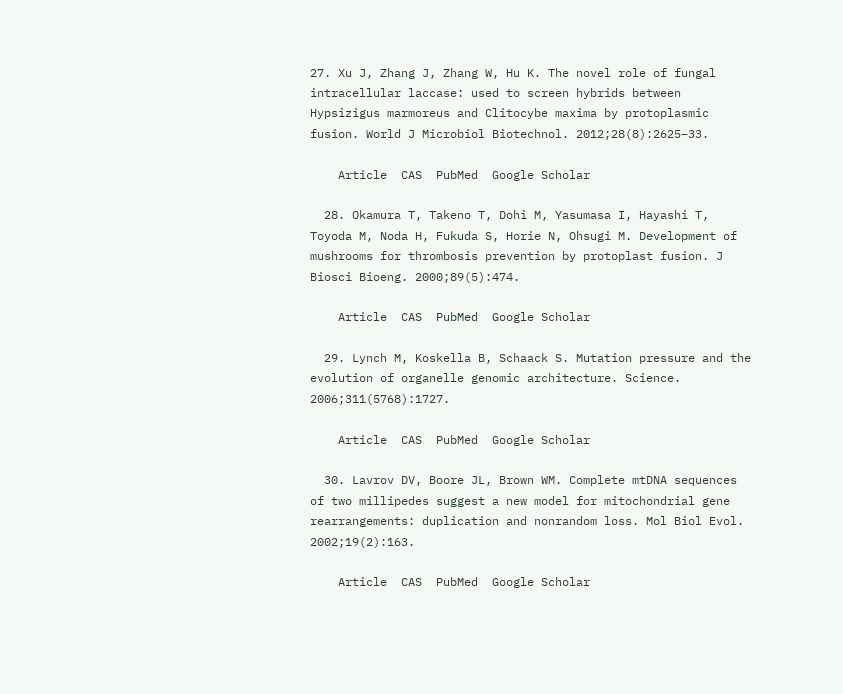27. Xu J, Zhang J, Zhang W, Hu K. The novel role of fungal intracellular laccase: used to screen hybrids between Hypsizigus marmoreus and Clitocybe maxima by protoplasmic fusion. World J Microbiol Biotechnol. 2012;28(8):2625–33.

    Article  CAS  PubMed  Google Scholar

  28. Okamura T, Takeno T, Dohi M, Yasumasa I, Hayashi T, Toyoda M, Noda H, Fukuda S, Horie N, Ohsugi M. Development of mushrooms for thrombosis prevention by protoplast fusion. J Biosci Bioeng. 2000;89(5):474.

    Article  CAS  PubMed  Google Scholar

  29. Lynch M, Koskella B, Schaack S. Mutation pressure and the evolution of organelle genomic architecture. Science. 2006;311(5768):1727.

    Article  CAS  PubMed  Google Scholar

  30. Lavrov DV, Boore JL, Brown WM. Complete mtDNA sequences of two millipedes suggest a new model for mitochondrial gene rearrangements: duplication and nonrandom loss. Mol Biol Evol. 2002;19(2):163.

    Article  CAS  PubMed  Google Scholar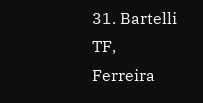31. Bartelli TF, Ferreira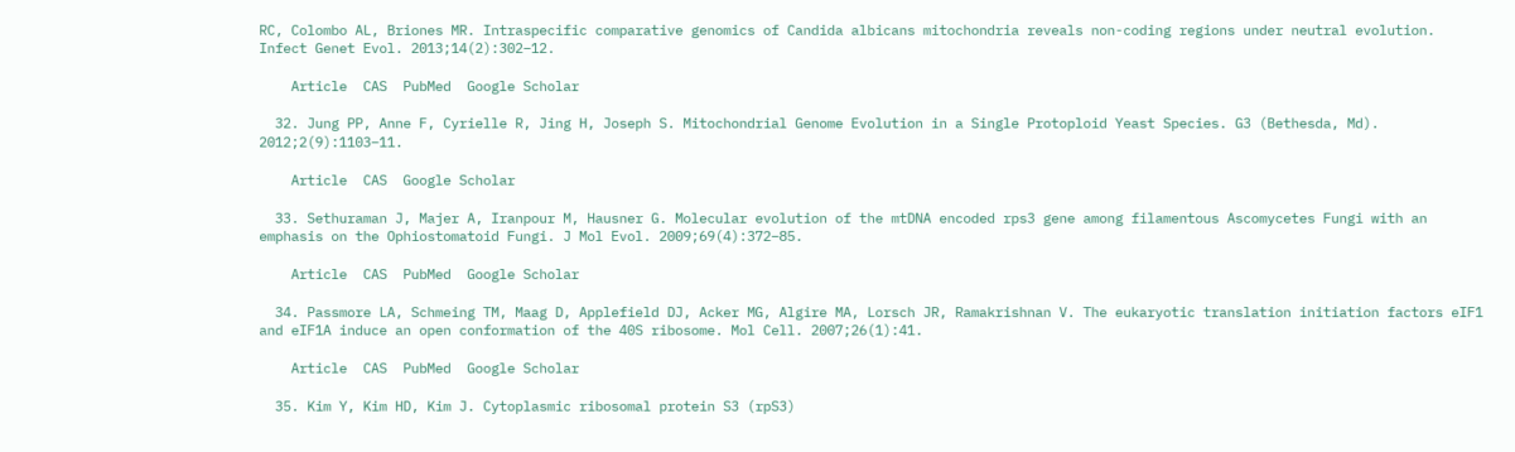RC, Colombo AL, Briones MR. Intraspecific comparative genomics of Candida albicans mitochondria reveals non-coding regions under neutral evolution. Infect Genet Evol. 2013;14(2):302–12.

    Article  CAS  PubMed  Google Scholar

  32. Jung PP, Anne F, Cyrielle R, Jing H, Joseph S. Mitochondrial Genome Evolution in a Single Protoploid Yeast Species. G3 (Bethesda, Md). 2012;2(9):1103–11.

    Article  CAS  Google Scholar

  33. Sethuraman J, Majer A, Iranpour M, Hausner G. Molecular evolution of the mtDNA encoded rps3 gene among filamentous Ascomycetes Fungi with an emphasis on the Ophiostomatoid Fungi. J Mol Evol. 2009;69(4):372–85.

    Article  CAS  PubMed  Google Scholar

  34. Passmore LA, Schmeing TM, Maag D, Applefield DJ, Acker MG, Algire MA, Lorsch JR, Ramakrishnan V. The eukaryotic translation initiation factors eIF1 and eIF1A induce an open conformation of the 40S ribosome. Mol Cell. 2007;26(1):41.

    Article  CAS  PubMed  Google Scholar

  35. Kim Y, Kim HD, Kim J. Cytoplasmic ribosomal protein S3 (rpS3)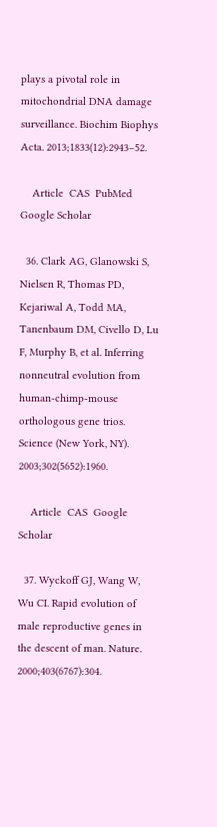plays a pivotal role in mitochondrial DNA damage surveillance. Biochim Biophys Acta. 2013;1833(12):2943–52.

    Article  CAS  PubMed  Google Scholar

  36. Clark AG, Glanowski S, Nielsen R, Thomas PD, Kejariwal A, Todd MA, Tanenbaum DM, Civello D, Lu F, Murphy B, et al. Inferring nonneutral evolution from human-chimp-mouse orthologous gene trios. Science (New York, NY). 2003;302(5652):1960.

    Article  CAS  Google Scholar

  37. Wyckoff GJ, Wang W, Wu CI. Rapid evolution of male reproductive genes in the descent of man. Nature. 2000;403(6767):304.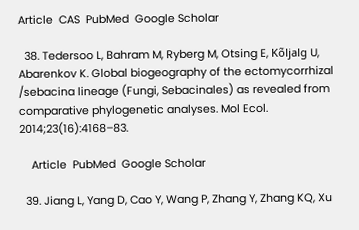Article  CAS  PubMed  Google Scholar

  38. Tedersoo L, Bahram M, Ryberg M, Otsing E, Kõljalg U, Abarenkov K. Global biogeography of the ectomycorrhizal /sebacina lineage (Fungi, Sebacinales) as revealed from comparative phylogenetic analyses. Mol Ecol. 2014;23(16):4168–83.

    Article  PubMed  Google Scholar

  39. Jiang L, Yang D, Cao Y, Wang P, Zhang Y, Zhang KQ, Xu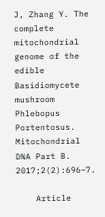J, Zhang Y. The complete mitochondrial genome of the edible Basidiomycete mushroom Phlebopus Portentosus. Mitochondrial DNA Part B. 2017;2(2):696–7.

    Article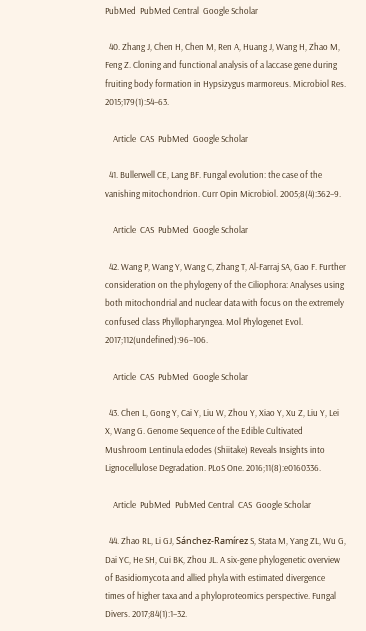PubMed  PubMed Central  Google Scholar

  40. Zhang J, Chen H, Chen M, Ren A, Huang J, Wang H, Zhao M, Feng Z. Cloning and functional analysis of a laccase gene during fruiting body formation in Hypsizygus marmoreus. Microbiol Res. 2015;179(1):54–63.

    Article  CAS  PubMed  Google Scholar

  41. Bullerwell CE, Lang BF. Fungal evolution: the case of the vanishing mitochondrion. Curr Opin Microbiol. 2005;8(4):362–9.

    Article  CAS  PubMed  Google Scholar

  42. Wang P, Wang Y, Wang C, Zhang T, Al-Farraj SA, Gao F. Further consideration on the phylogeny of the Ciliophora: Analyses using both mitochondrial and nuclear data with focus on the extremely confused class Phyllopharyngea. Mol Phylogenet Evol. 2017;112(undefined):96–106.

    Article  CAS  PubMed  Google Scholar

  43. Chen L, Gong Y, Cai Y, Liu W, Zhou Y, Xiao Y, Xu Z, Liu Y, Lei X, Wang G. Genome Sequence of the Edible Cultivated Mushroom Lentinula edodes (Shiitake) Reveals Insights into Lignocellulose Degradation. PLoS One. 2016;11(8):e0160336.

    Article  PubMed  PubMed Central  CAS  Google Scholar

  44. Zhao RL, Li GJ, Sánchez-Ramírez S, Stata M, Yang ZL, Wu G, Dai YC, He SH, Cui BK, Zhou JL. A six-gene phylogenetic overview of Basidiomycota and allied phyla with estimated divergence times of higher taxa and a phyloproteomics perspective. Fungal Divers. 2017;84(1):1–32.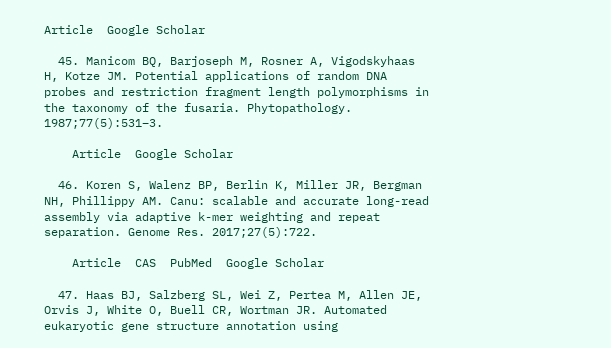Article  Google Scholar

  45. Manicom BQ, Barjoseph M, Rosner A, Vigodskyhaas H, Kotze JM. Potential applications of random DNA probes and restriction fragment length polymorphisms in the taxonomy of the fusaria. Phytopathology. 1987;77(5):531–3.

    Article  Google Scholar

  46. Koren S, Walenz BP, Berlin K, Miller JR, Bergman NH, Phillippy AM. Canu: scalable and accurate long-read assembly via adaptive k-mer weighting and repeat separation. Genome Res. 2017;27(5):722.

    Article  CAS  PubMed  Google Scholar

  47. Haas BJ, Salzberg SL, Wei Z, Pertea M, Allen JE, Orvis J, White O, Buell CR, Wortman JR. Automated eukaryotic gene structure annotation using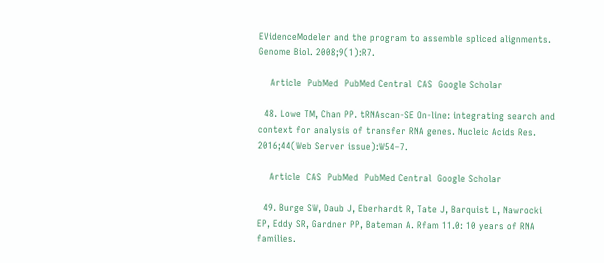EVidenceModeler and the program to assemble spliced alignments. Genome Biol. 2008;9(1):R7.

    Article  PubMed  PubMed Central  CAS  Google Scholar

  48. Lowe TM, Chan PP. tRNAscan-SE On-line: integrating search and context for analysis of transfer RNA genes. Nucleic Acids Res. 2016;44(Web Server issue):W54–7.

    Article  CAS  PubMed  PubMed Central  Google Scholar

  49. Burge SW, Daub J, Eberhardt R, Tate J, Barquist L, Nawrocki EP, Eddy SR, Gardner PP, Bateman A. Rfam 11.0: 10 years of RNA families.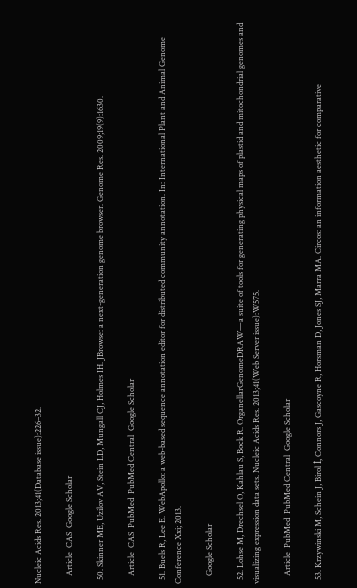Nucleic Acids Res. 2013;41(Database issue):226–32.

    Article  CAS  Google Scholar

  50. Skinner ME, Uzilov AV, Stein LD, Mungall CJ, Holmes IH. JBrowse: a next-generation genome browser. Genome Res. 2009;19(9):1630.

    Article  CAS  PubMed  PubMed Central  Google Scholar

  51. Buels R, Lee E. WebApollo: a web-based sequence annotation editor for distributed community annotation. In: International Plant and Animal Genome Conference Xxi; 2013.

    Google Scholar

  52. Lohse M, Drechsel O, Kahlau S, Bock R. OrganellarGenomeDRAW—a suite of tools for generating physical maps of plastid and mitochondrial genomes and visualizing expression data sets. Nucleic Acids Res. 2013;41(Web Server issue):W575.

    Article  PubMed  PubMed Central  Google Scholar

  53. Krzywinski M, Schein J, Birol İ, Connors J, Gascoyne R, Horsman D, Jones SJ, Marra MA. Circos: an information aesthetic for comparative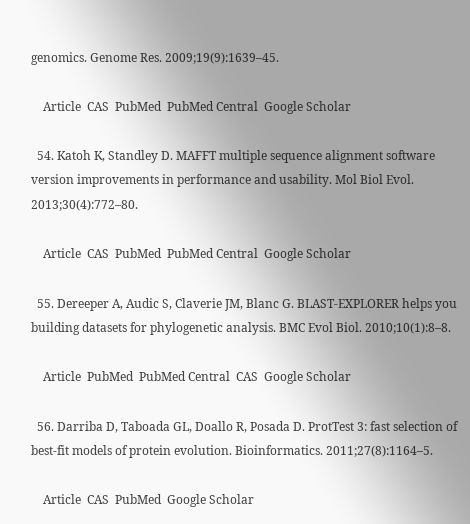genomics. Genome Res. 2009;19(9):1639–45.

    Article  CAS  PubMed  PubMed Central  Google Scholar

  54. Katoh K, Standley D. MAFFT multiple sequence alignment software version improvements in performance and usability. Mol Biol Evol. 2013;30(4):772–80.

    Article  CAS  PubMed  PubMed Central  Google Scholar

  55. Dereeper A, Audic S, Claverie JM, Blanc G. BLAST-EXPLORER helps you building datasets for phylogenetic analysis. BMC Evol Biol. 2010;10(1):8–8.

    Article  PubMed  PubMed Central  CAS  Google Scholar

  56. Darriba D, Taboada GL, Doallo R, Posada D. ProtTest 3: fast selection of best-fit models of protein evolution. Bioinformatics. 2011;27(8):1164–5.

    Article  CAS  PubMed  Google Scholar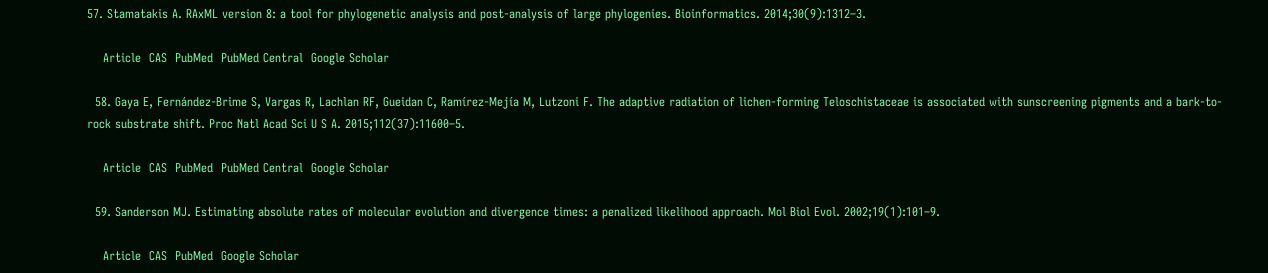57. Stamatakis A. RAxML version 8: a tool for phylogenetic analysis and post-analysis of large phylogenies. Bioinformatics. 2014;30(9):1312–3.

    Article  CAS  PubMed  PubMed Central  Google Scholar

  58. Gaya E, Fernández-Brime S, Vargas R, Lachlan RF, Gueidan C, Ramírez-Mejía M, Lutzoni F. The adaptive radiation of lichen-forming Teloschistaceae is associated with sunscreening pigments and a bark-to-rock substrate shift. Proc Natl Acad Sci U S A. 2015;112(37):11600–5.

    Article  CAS  PubMed  PubMed Central  Google Scholar

  59. Sanderson MJ. Estimating absolute rates of molecular evolution and divergence times: a penalized likelihood approach. Mol Biol Evol. 2002;19(1):101–9.

    Article  CAS  PubMed  Google Scholar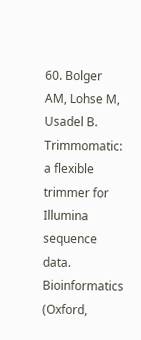60. Bolger AM, Lohse M, Usadel B. Trimmomatic: a flexible trimmer for Illumina sequence data. Bioinformatics (Oxford,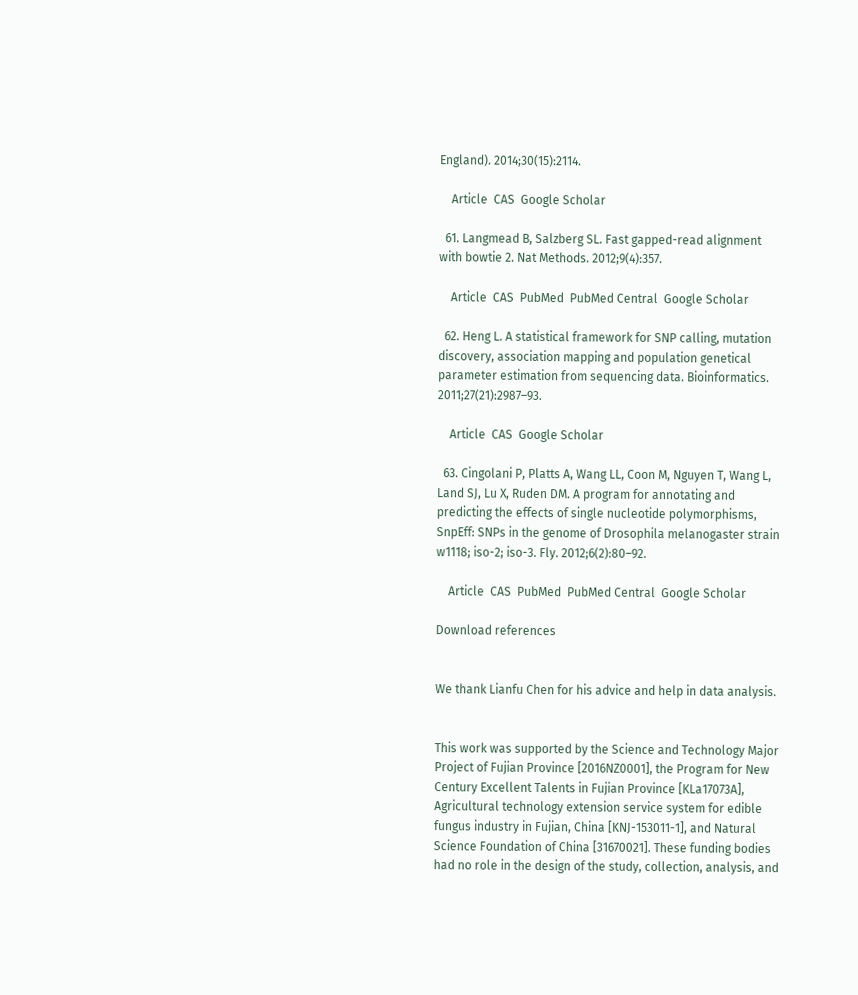England). 2014;30(15):2114.

    Article  CAS  Google Scholar

  61. Langmead B, Salzberg SL. Fast gapped-read alignment with bowtie 2. Nat Methods. 2012;9(4):357.

    Article  CAS  PubMed  PubMed Central  Google Scholar

  62. Heng L. A statistical framework for SNP calling, mutation discovery, association mapping and population genetical parameter estimation from sequencing data. Bioinformatics. 2011;27(21):2987–93.

    Article  CAS  Google Scholar

  63. Cingolani P, Platts A, Wang LL, Coon M, Nguyen T, Wang L, Land SJ, Lu X, Ruden DM. A program for annotating and predicting the effects of single nucleotide polymorphisms, SnpEff: SNPs in the genome of Drosophila melanogaster strain w1118; iso-2; iso-3. Fly. 2012;6(2):80–92.

    Article  CAS  PubMed  PubMed Central  Google Scholar

Download references


We thank Lianfu Chen for his advice and help in data analysis.


This work was supported by the Science and Technology Major Project of Fujian Province [2016NZ0001], the Program for New Century Excellent Talents in Fujian Province [KLa17073A], Agricultural technology extension service system for edible fungus industry in Fujian, China [KNJ-153011-1], and Natural Science Foundation of China [31670021]. These funding bodies had no role in the design of the study, collection, analysis, and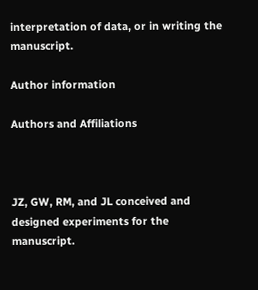interpretation of data, or in writing the manuscript.

Author information

Authors and Affiliations



JZ, GW, RM, and JL conceived and designed experiments for the manuscript.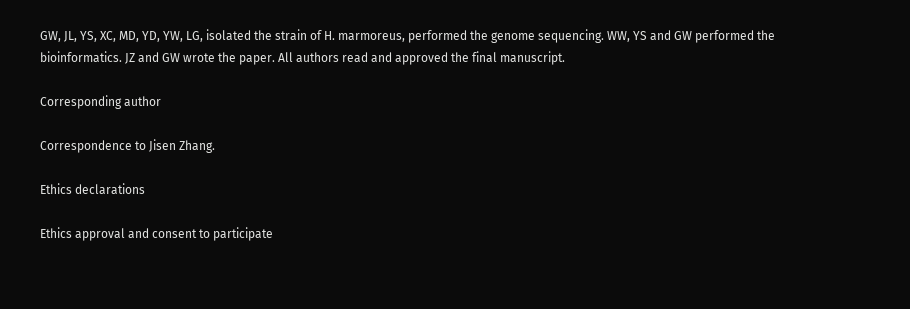GW, JL, YS, XC, MD, YD, YW, LG, isolated the strain of H. marmoreus, performed the genome sequencing. WW, YS and GW performed the bioinformatics. JZ and GW wrote the paper. All authors read and approved the final manuscript.

Corresponding author

Correspondence to Jisen Zhang.

Ethics declarations

Ethics approval and consent to participate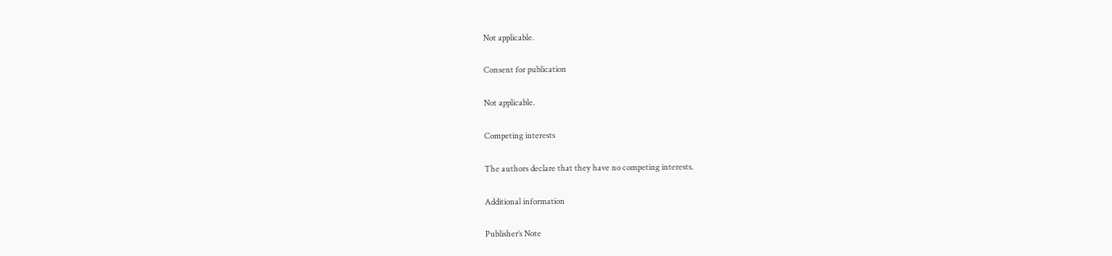Not applicable.

Consent for publication

Not applicable.

Competing interests

The authors declare that they have no competing interests.

Additional information

Publisher’s Note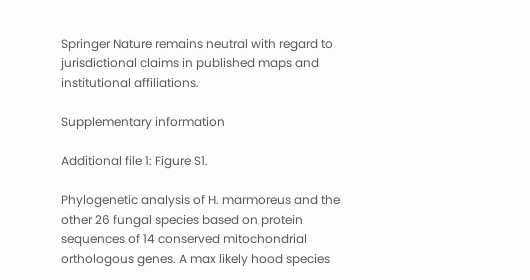Springer Nature remains neutral with regard to jurisdictional claims in published maps and institutional affiliations.

Supplementary information

Additional file 1: Figure S1.

Phylogenetic analysis of H. marmoreus and the other 26 fungal species based on protein sequences of 14 conserved mitochondrial orthologous genes. A max likely hood species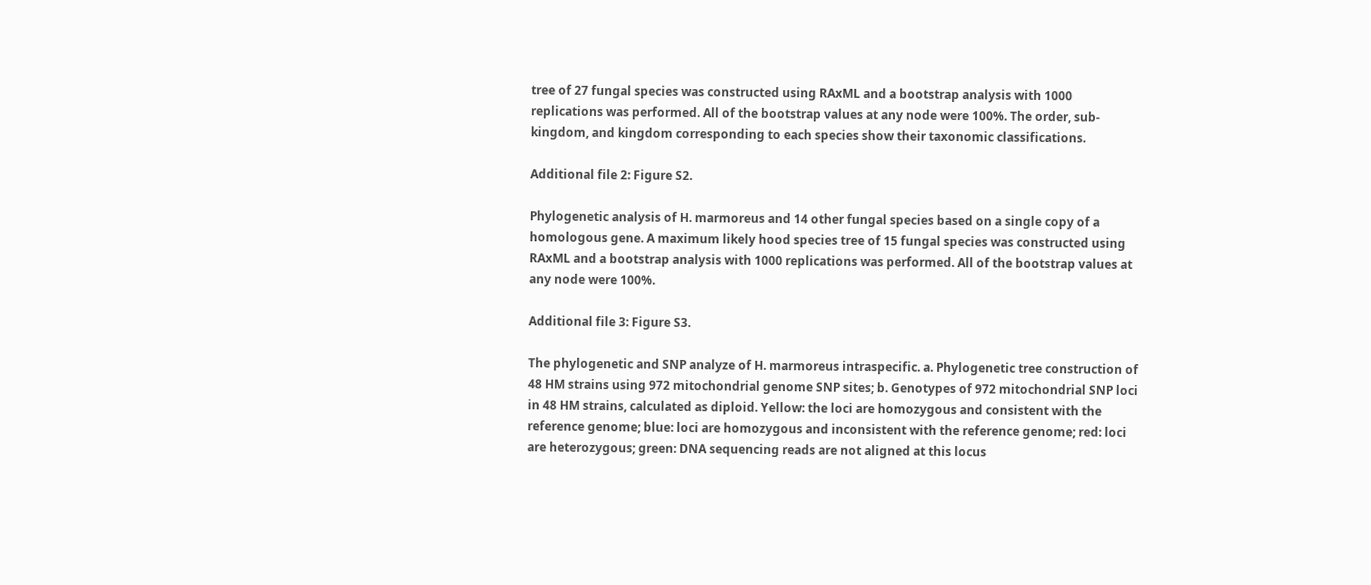tree of 27 fungal species was constructed using RAxML and a bootstrap analysis with 1000 replications was performed. All of the bootstrap values at any node were 100%. The order, sub-kingdom, and kingdom corresponding to each species show their taxonomic classifications.

Additional file 2: Figure S2.

Phylogenetic analysis of H. marmoreus and 14 other fungal species based on a single copy of a homologous gene. A maximum likely hood species tree of 15 fungal species was constructed using RAxML and a bootstrap analysis with 1000 replications was performed. All of the bootstrap values at any node were 100%.

Additional file 3: Figure S3.

The phylogenetic and SNP analyze of H. marmoreus intraspecific. a. Phylogenetic tree construction of 48 HM strains using 972 mitochondrial genome SNP sites; b. Genotypes of 972 mitochondrial SNP loci in 48 HM strains, calculated as diploid. Yellow: the loci are homozygous and consistent with the reference genome; blue: loci are homozygous and inconsistent with the reference genome; red: loci are heterozygous; green: DNA sequencing reads are not aligned at this locus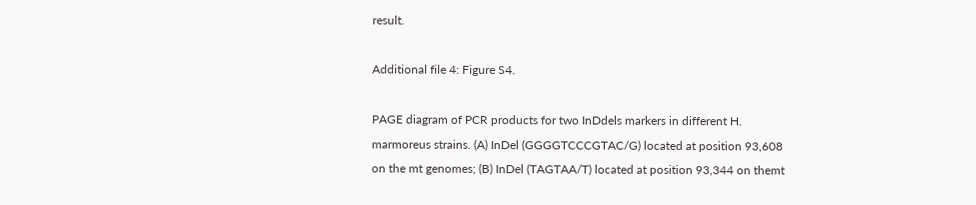result.

Additional file 4: Figure S4.

PAGE diagram of PCR products for two InDdels markers in different H. marmoreus strains. (A) InDel (GGGGTCCCGTAC/G) located at position 93,608 on the mt genomes; (B) InDel (TAGTAA/T) located at position 93,344 on themt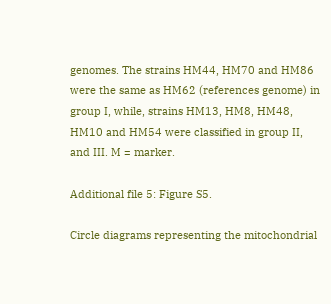genomes. The strains HM44, HM70 and HM86 were the same as HM62 (references genome) in group I, while, strains HM13, HM8, HM48, HM10 and HM54 were classified in group II, and III. M = marker.

Additional file 5: Figure S5.

Circle diagrams representing the mitochondrial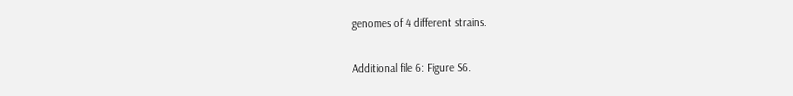genomes of 4 different strains.

Additional file 6: Figure S6.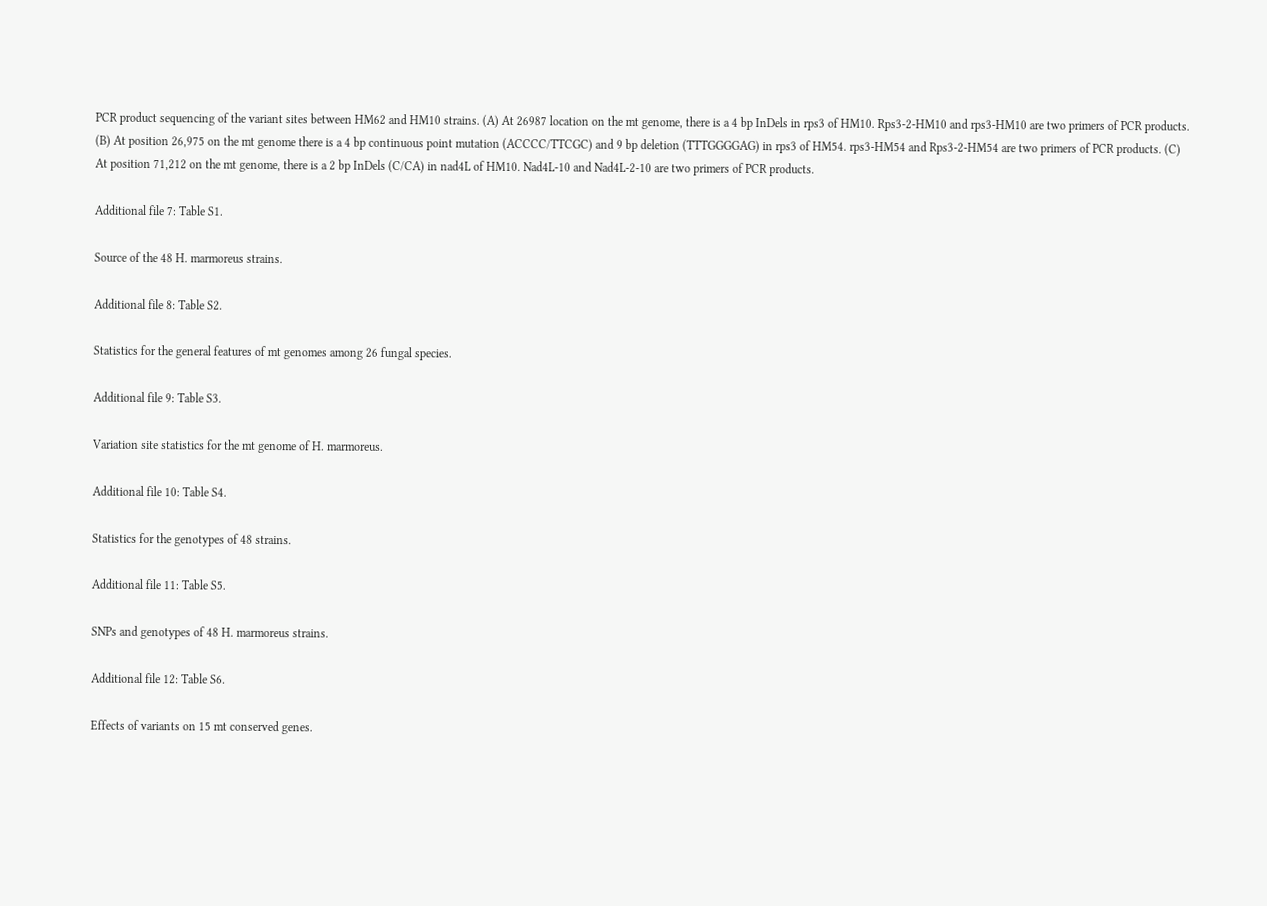PCR product sequencing of the variant sites between HM62 and HM10 strains. (A) At 26987 location on the mt genome, there is a 4 bp InDels in rps3 of HM10. Rps3-2-HM10 and rps3-HM10 are two primers of PCR products. (B) At position 26,975 on the mt genome there is a 4 bp continuous point mutation (ACCCC/TTCGC) and 9 bp deletion (TTTGGGGAG) in rps3 of HM54. rps3-HM54 and Rps3-2-HM54 are two primers of PCR products. (C) At position 71,212 on the mt genome, there is a 2 bp InDels (C/CA) in nad4L of HM10. Nad4L-10 and Nad4L-2-10 are two primers of PCR products.

Additional file 7: Table S1.

Source of the 48 H. marmoreus strains.

Additional file 8: Table S2.

Statistics for the general features of mt genomes among 26 fungal species.

Additional file 9: Table S3.

Variation site statistics for the mt genome of H. marmoreus.

Additional file 10: Table S4.

Statistics for the genotypes of 48 strains.

Additional file 11: Table S5.

SNPs and genotypes of 48 H. marmoreus strains.

Additional file 12: Table S6.

Effects of variants on 15 mt conserved genes.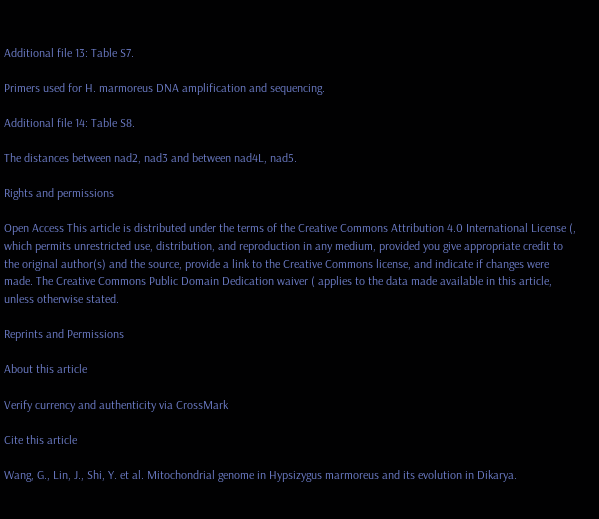Additional file 13: Table S7.

Primers used for H. marmoreus DNA amplification and sequencing.

Additional file 14: Table S8.

The distances between nad2, nad3 and between nad4L, nad5.

Rights and permissions

Open Access This article is distributed under the terms of the Creative Commons Attribution 4.0 International License (, which permits unrestricted use, distribution, and reproduction in any medium, provided you give appropriate credit to the original author(s) and the source, provide a link to the Creative Commons license, and indicate if changes were made. The Creative Commons Public Domain Dedication waiver ( applies to the data made available in this article, unless otherwise stated.

Reprints and Permissions

About this article

Verify currency and authenticity via CrossMark

Cite this article

Wang, G., Lin, J., Shi, Y. et al. Mitochondrial genome in Hypsizygus marmoreus and its evolution in Dikarya.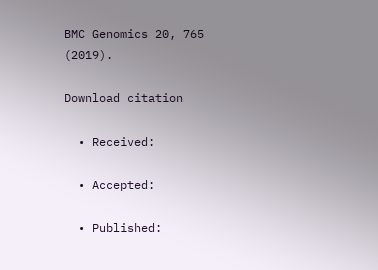BMC Genomics 20, 765 (2019).

Download citation

  • Received:

  • Accepted:

  • Published: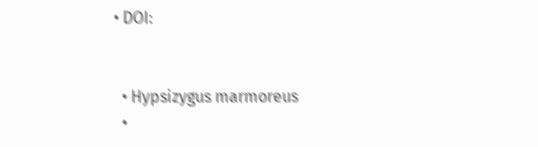• DOI:


  • Hypsizygus marmoreus
  •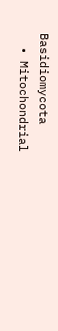Basidiomycota
  • Mitochondrial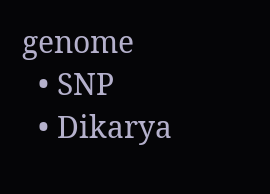genome
  • SNP
  • Dikarya